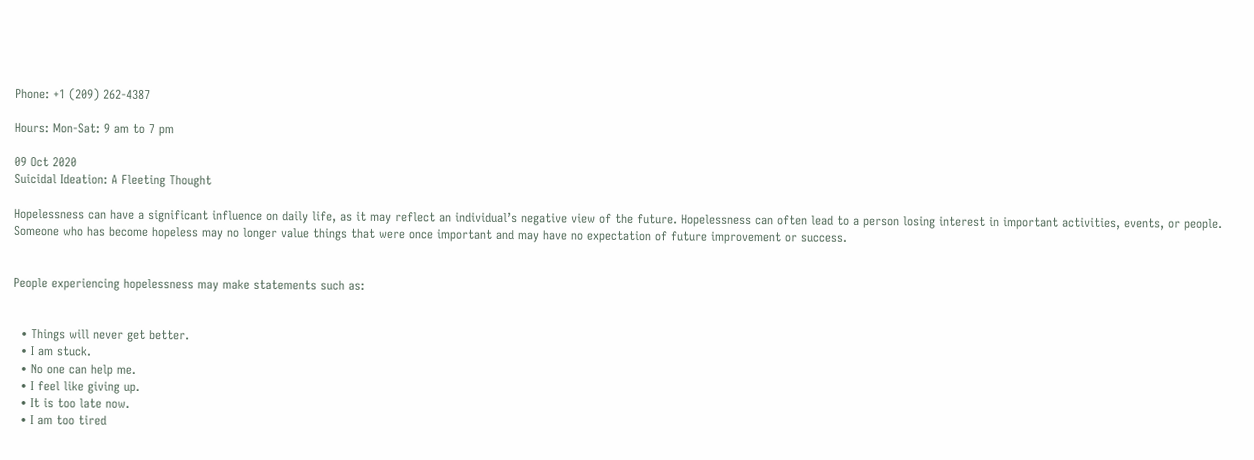Phone: +1 (209) 262-4387

Hours: Mon-Sat: 9 am to 7 pm

09 Oct 2020
Suicidal Ideation: A Fleeting Thought

Hopelessness can have a significant influence on daily life, as it may reflect an individual’s negative view of the future. Hopelessness can often lead to a person losing interest in important activities, events, or people. Someone who has become hopeless may no longer value things that were once important and may have no expectation of future improvement or success.


People experiencing hopelessness may make statements such as:


  • Things will never get better.
  • I am stuck.
  • No one can help me.
  • I feel like giving up.
  • It is too late now.
  • I am too tired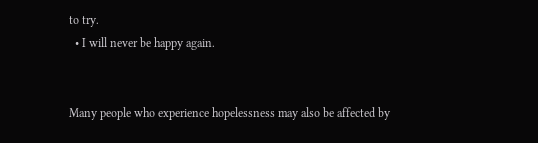to try.
  • I will never be happy again.


Many people who experience hopelessness may also be affected by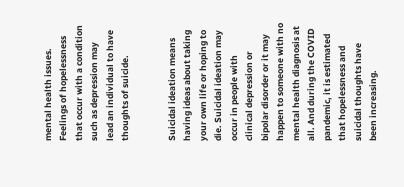mental health issues. Feelings of hopelessness that occur with a condition such as depression may lead an individual to have thoughts of suicide.


Suicidal ideation means having ideas about taking your own life or hoping to die. Suicidal ideation may occur in people with clinical depression or bipolar disorder or it may happen to someone with no mental health diagnosis at all. And during the COVID pandemic, it is estimated that hopelessness and suicidal thoughts have been increasing.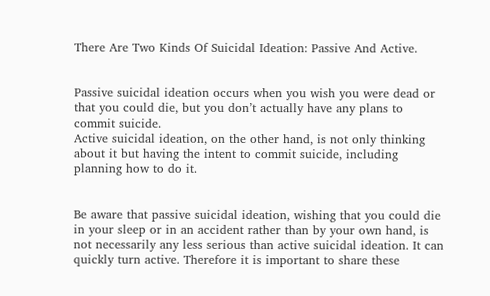There Are Two Kinds Of Suicidal Ideation: Passive And Active.


Passive suicidal ideation occurs when you wish you were dead or that you could die, but you don’t actually have any plans to commit suicide.
Active suicidal ideation, on the other hand, is not only thinking about it but having the intent to commit suicide, including planning how to do it.


Be aware that passive suicidal ideation, wishing that you could die in your sleep or in an accident rather than by your own hand, is not necessarily any less serious than active suicidal ideation. It can quickly turn active. Therefore it is important to share these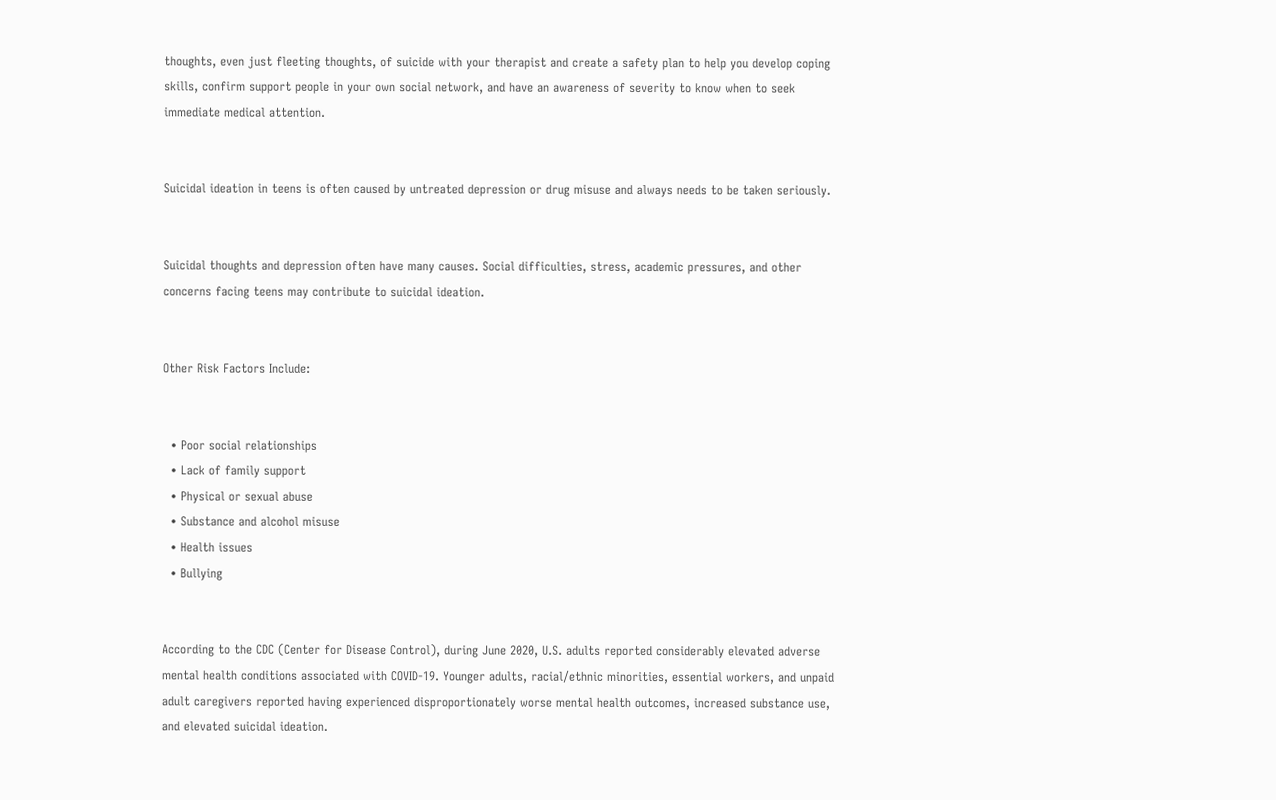thoughts, even just fleeting thoughts, of suicide with your therapist and create a safety plan to help you develop coping skills, confirm support people in your own social network, and have an awareness of severity to know when to seek immediate medical attention.


Suicidal ideation in teens is often caused by untreated depression or drug misuse and always needs to be taken seriously.


Suicidal thoughts and depression often have many causes. Social difficulties, stress, academic pressures, and other concerns facing teens may contribute to suicidal ideation.


Other Risk Factors Include:


  • Poor social relationships
  • Lack of family support
  • Physical or sexual abuse
  • Substance and alcohol misuse
  • Health issues
  • Bullying


According to the CDC (Center for Disease Control), during June 2020, U.S. adults reported considerably elevated adverse mental health conditions associated with COVID-19. Younger adults, racial/ethnic minorities, essential workers, and unpaid adult caregivers reported having experienced disproportionately worse mental health outcomes, increased substance use, and elevated suicidal ideation.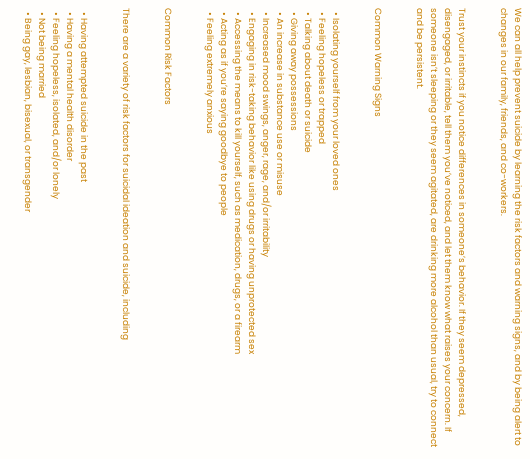We can all help prevent suicide by learning the risk factors and warning signs, and by being alert to changes in our family, friends, and co-workers.


Trust your instincts if you notice differences in someone’s behavior. If they seem depressed, disengaged, or irritable, tell them you’ve noticed, and let them know what raises your concern. If someone isn’t sleeping or they seem agitated, are drinking more alcohol than usual, try to connect and be persistent.


Common Warning Signs


  • Isolating yourself from your loved ones
  • Feeling hopeless or trapped
  • Talking about death or suicide
  • Giving away possessions
  • An increase in substance use or misuse
  • Increased mood swings, anger, rage, and/or irritability
  • Engaging in risk-taking behavior like using drugs or having unprotected sex
  • Accessing the means to kill yourself, such as medication, drugs, or a firearm
  • Acting as if you’re saying goodbye to people
  • Feeling extremely anxious


Common Risk Factors


There are a variety of risk factors for suicidal ideation and suicide, including


  • Having attempted suicide in the past
  • Having a mental health disorder
  • Feeling hopeless, isolated, and/or lonely
  • Not being married
  • Being gay, lesbian, bisexual, or transgender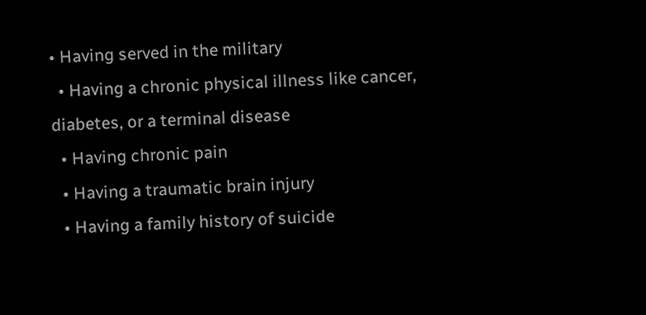• Having served in the military
  • Having a chronic physical illness like cancer, diabetes, or a terminal disease
  • Having chronic pain
  • Having a traumatic brain injury
  • Having a family history of suicide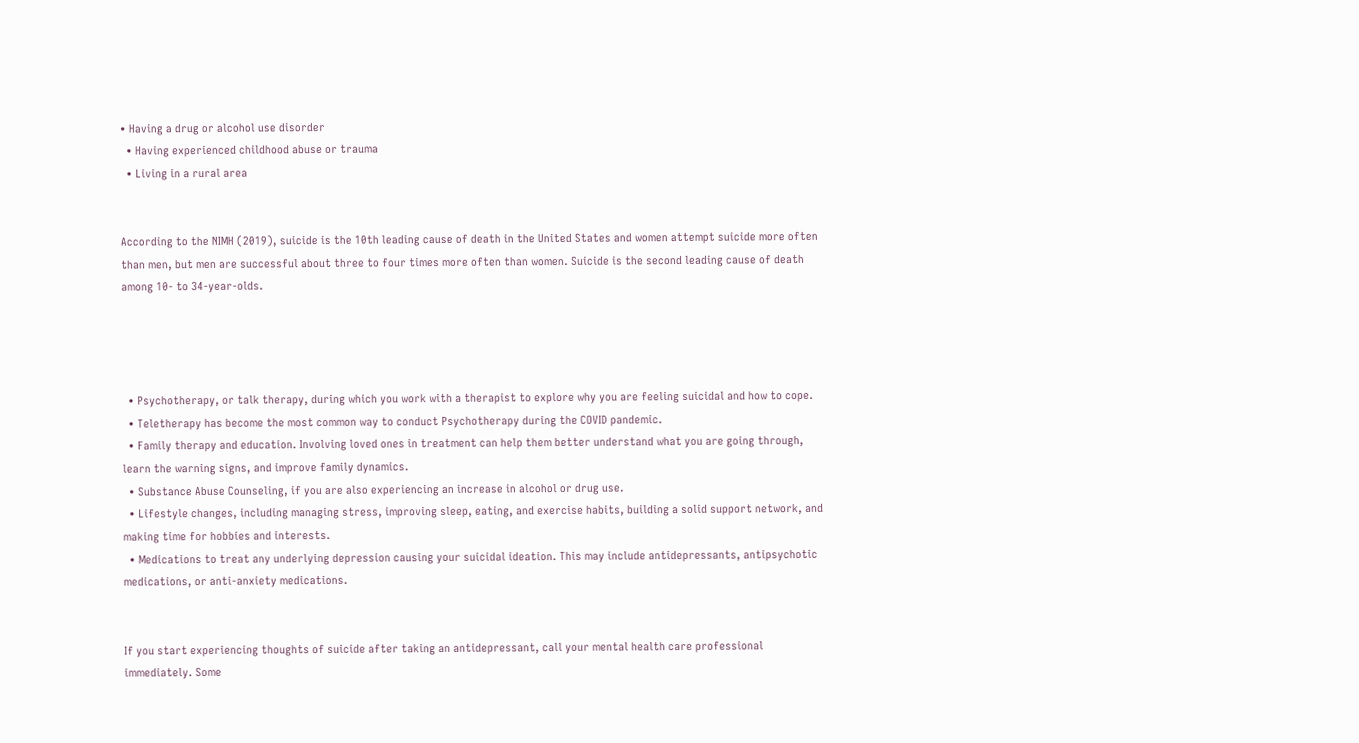• Having a drug or alcohol use disorder
  • Having experienced childhood abuse or trauma
  • Living in a rural area


According to the NIMH (2019), suicide is the 10th leading cause of death in the United States and women attempt suicide more often than men, but men are successful about three to four times more often than women. Suicide is the second leading cause of death among 10- to 34-year-olds.




  • Psychotherapy, or talk therapy, during which you work with a therapist to explore why you are feeling suicidal and how to cope.
  • Teletherapy has become the most common way to conduct Psychotherapy during the COVID pandemic.
  • Family therapy and education. Involving loved ones in treatment can help them better understand what you are going through, learn the warning signs, and improve family dynamics.
  • Substance Abuse Counseling, if you are also experiencing an increase in alcohol or drug use.
  • Lifestyle changes, including managing stress, improving sleep, eating, and exercise habits, building a solid support network, and making time for hobbies and interests.
  • Medications to treat any underlying depression causing your suicidal ideation. This may include antidepressants, antipsychotic medications, or anti-anxiety medications.


If you start experiencing thoughts of suicide after taking an antidepressant, call your mental health care professional immediately. Some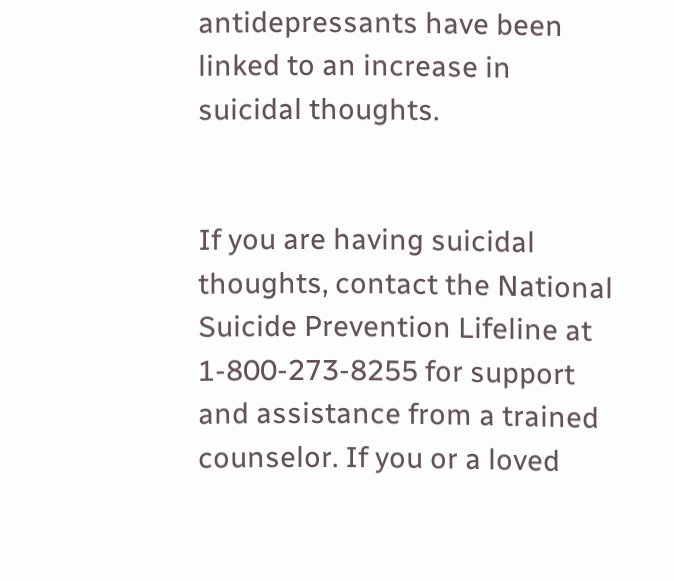antidepressants have been linked to an increase in suicidal thoughts.


If you are having suicidal thoughts, contact the National Suicide Prevention Lifeline at 1-800-273-8255 for support and assistance from a trained counselor. If you or a loved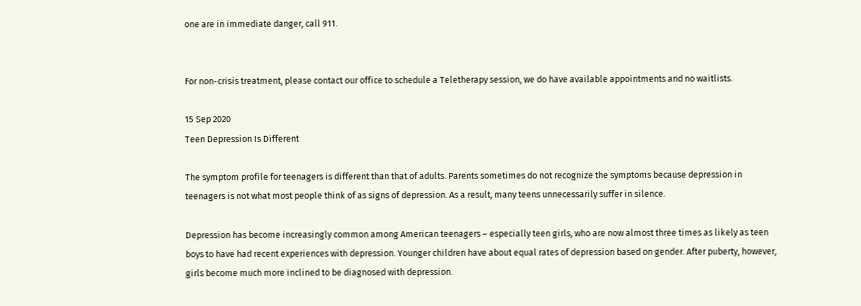one are in immediate danger, call 911.


For non-crisis treatment, please contact our office to schedule a Teletherapy session, we do have available appointments and no waitlists.

15 Sep 2020
Teen Depression Is Different

The symptom profile for teenagers is different than that of adults. Parents sometimes do not recognize the symptoms because depression in teenagers is not what most people think of as signs of depression. As a result, many teens unnecessarily suffer in silence.

Depression has become increasingly common among American teenagers – especially teen girls, who are now almost three times as likely as teen boys to have had recent experiences with depression. Younger children have about equal rates of depression based on gender. After puberty, however, girls become much more inclined to be diagnosed with depression.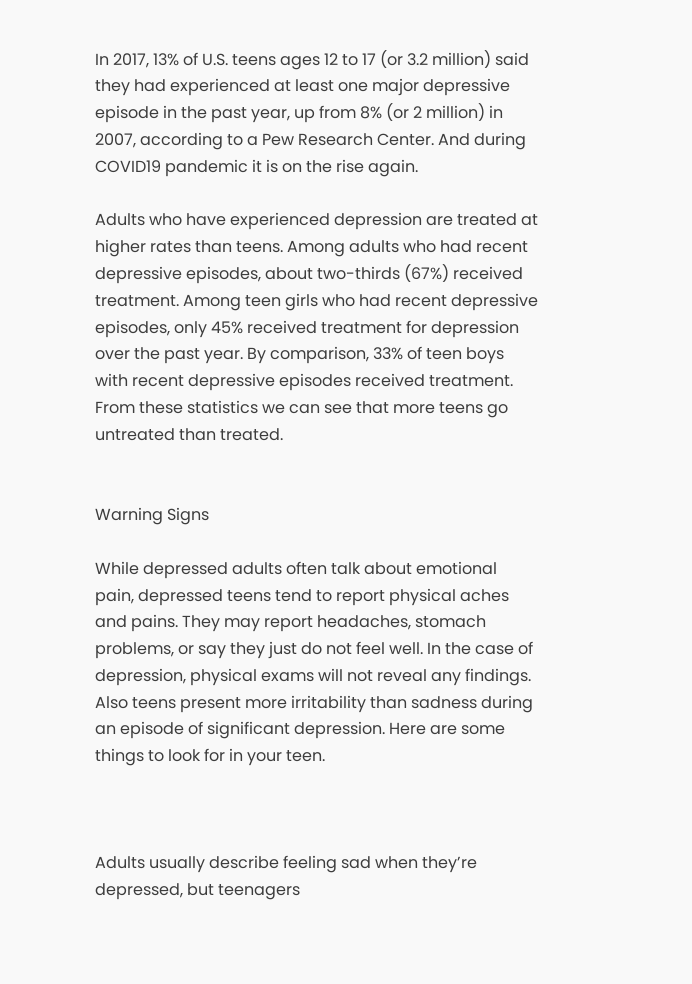In 2017, 13% of U.S. teens ages 12 to 17 (or 3.2 million) said they had experienced at least one major depressive episode in the past year, up from 8% (or 2 million) in 2007, according to a Pew Research Center. And during COVID19 pandemic it is on the rise again.

Adults who have experienced depression are treated at higher rates than teens. Among adults who had recent depressive episodes, about two-thirds (67%) received treatment. Among teen girls who had recent depressive episodes, only 45% received treatment for depression over the past year. By comparison, 33% of teen boys with recent depressive episodes received treatment. From these statistics we can see that more teens go untreated than treated.


Warning Signs

While depressed adults often talk about emotional pain, depressed teens tend to report physical aches and pains. They may report headaches, stomach problems, or say they just do not feel well. In the case of depression, physical exams will not reveal any findings. Also teens present more irritability than sadness during an episode of significant depression. Here are some things to look for in your teen.



Adults usually describe feeling sad when they’re depressed, but teenagers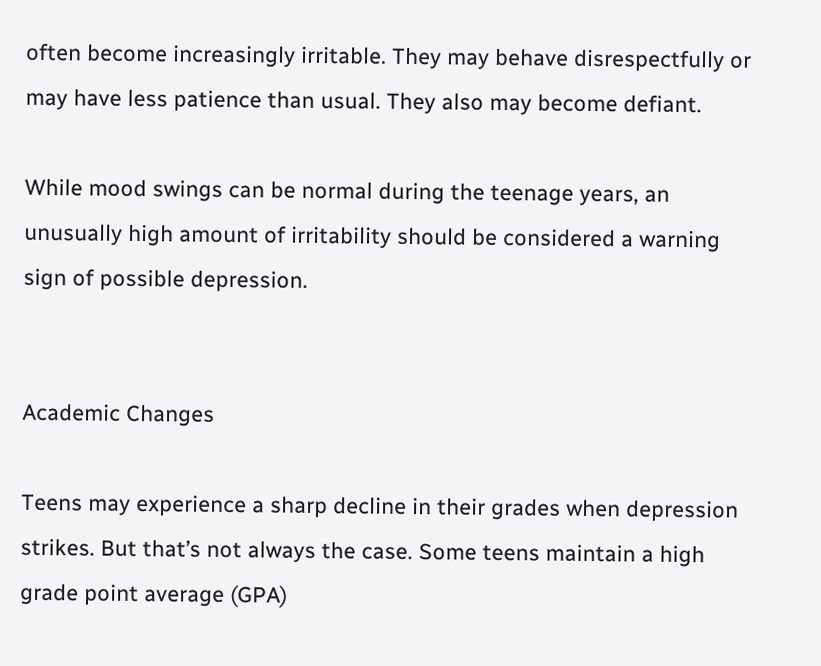often become increasingly irritable. They may behave disrespectfully or may have less patience than usual. They also may become defiant.

While mood swings can be normal during the teenage years, an unusually high amount of irritability should be considered a warning sign of possible depression.


Academic Changes

Teens may experience a sharp decline in their grades when depression strikes. But that’s not always the case. Some teens maintain a high grade point average (GPA)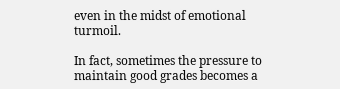even in the midst of emotional turmoil.

In fact, sometimes the pressure to maintain good grades becomes a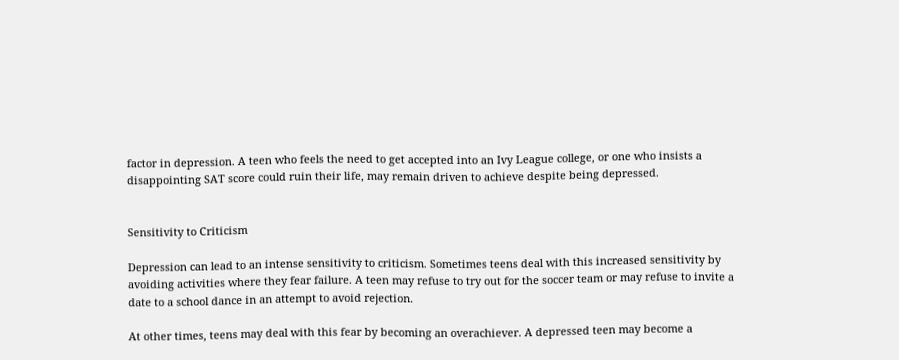factor in depression. A teen who feels the need to get accepted into an Ivy League college, or one who insists a disappointing SAT score could ruin their life, may remain driven to achieve despite being depressed.


Sensitivity to Criticism

Depression can lead to an intense sensitivity to criticism. Sometimes teens deal with this increased sensitivity by avoiding activities where they fear failure. A teen may refuse to try out for the soccer team or may refuse to invite a date to a school dance in an attempt to avoid rejection.

At other times, teens may deal with this fear by becoming an overachiever. A depressed teen may become a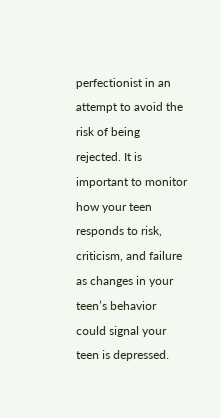perfectionist in an attempt to avoid the risk of being rejected. It is important to monitor how your teen responds to risk, criticism, and failure as changes in your teen’s behavior could signal your teen is depressed.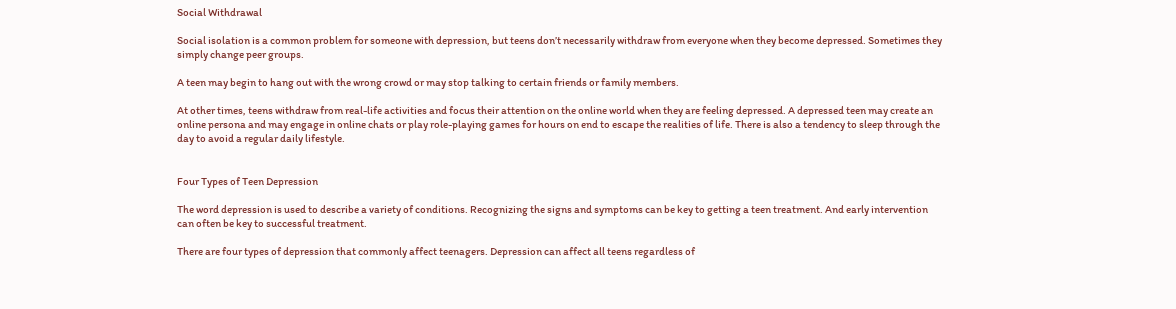Social Withdrawal

Social isolation is a common problem for someone with depression, but teens don’t necessarily withdraw from everyone when they become depressed. Sometimes they simply change peer groups.

A teen may begin to hang out with the wrong crowd or may stop talking to certain friends or family members.

At other times, teens withdraw from real-life activities and focus their attention on the online world when they are feeling depressed. A depressed teen may create an online persona and may engage in online chats or play role-playing games for hours on end to escape the realities of life. There is also a tendency to sleep through the day to avoid a regular daily lifestyle.


Four Types of Teen Depression

The word depression is used to describe a variety of conditions. Recognizing the signs and symptoms can be key to getting a teen treatment. And early intervention can often be key to successful treatment.

There are four types of depression that commonly affect teenagers. Depression can affect all teens regardless of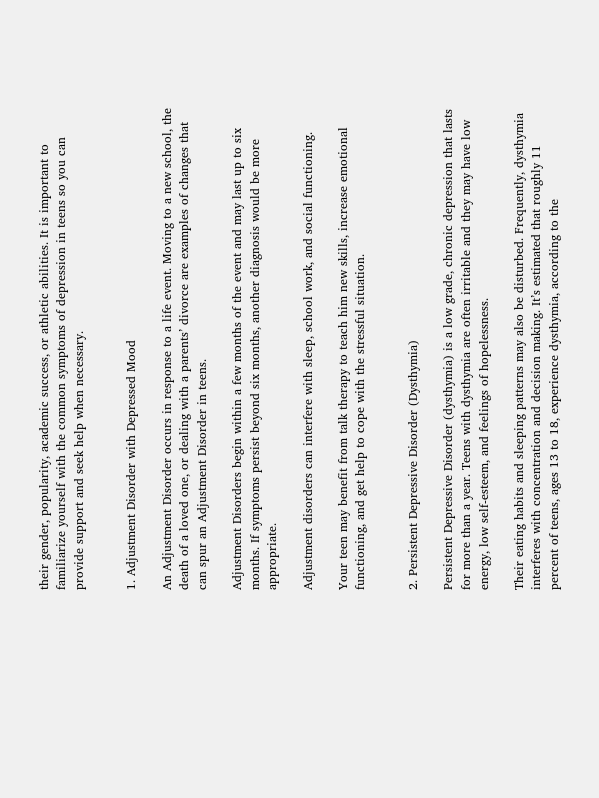their gender, popularity, academic success, or athletic abilities. It is important to familiarize yourself with the common symptoms of depression in teens so you can provide support and seek help when necessary.


1. Adjustment Disorder with Depressed Mood

An Adjustment Disorder occurs in response to a life event. Moving to a new school, the death of a loved one, or dealing with a parents’ divorce are examples of changes that can spur an Adjustment Disorder in teens.

Adjustment Disorders begin within a few months of the event and may last up to six months. If symptoms persist beyond six months, another diagnosis would be more appropriate.

Adjustment disorders can interfere with sleep, school work, and social functioning.

Your teen may benefit from talk therapy to teach him new skills, increase emotional functioning, and get help to cope with the stressful situation.


2. Persistent Depressive Disorder (Dysthymia)

Persistent Depressive Disorder (dysthymia) is a low grade, chronic depression that lasts for more than a year. Teens with dysthymia are often irritable and they may have low energy, low self-esteem, and feelings of hopelessness.

Their eating habits and sleeping patterns may also be disturbed. Frequently, dysthymia interferes with concentration and decision making. It’s estimated that roughly 11 percent of teens, ages 13 to 18, experience dysthymia, according to the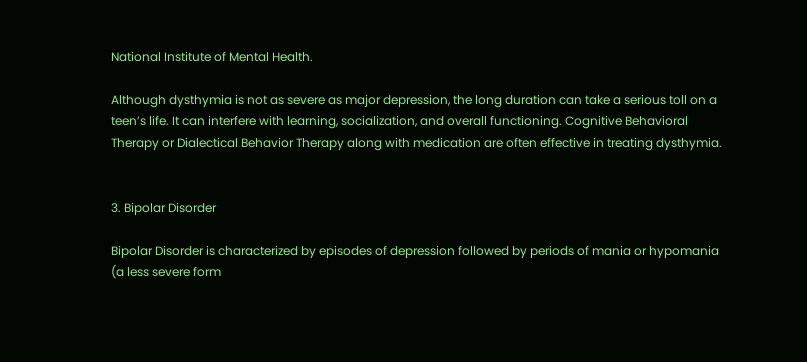National Institute of Mental Health.

Although dysthymia is not as severe as major depression, the long duration can take a serious toll on a teen’s life. It can interfere with learning, socialization, and overall functioning. Cognitive Behavioral Therapy or Dialectical Behavior Therapy along with medication are often effective in treating dysthymia.


3. Bipolar Disorder

Bipolar Disorder is characterized by episodes of depression followed by periods of mania or hypomania (a less severe form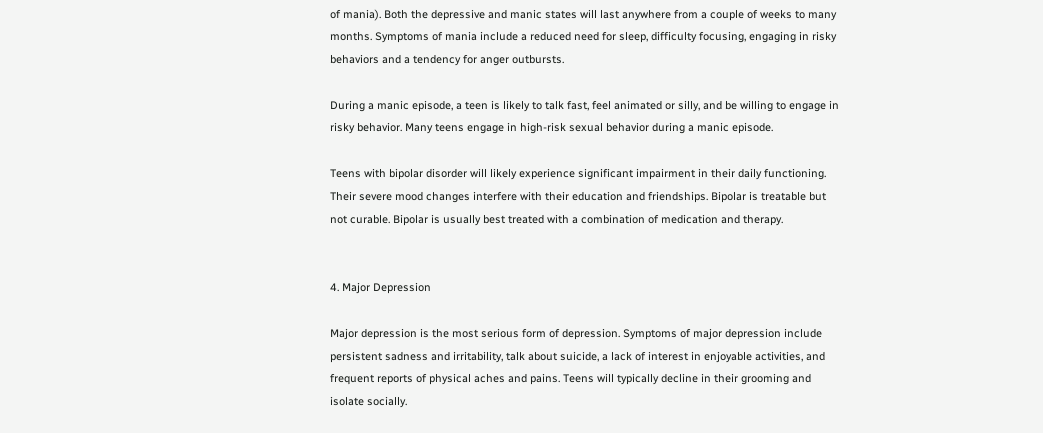of mania). Both the depressive and manic states will last anywhere from a couple of weeks to many months. Symptoms of mania include a reduced need for sleep, difficulty focusing, engaging in risky behaviors and a tendency for anger outbursts.

During a manic episode, a teen is likely to talk fast, feel animated or silly, and be willing to engage in risky behavior. Many teens engage in high-risk sexual behavior during a manic episode.

Teens with bipolar disorder will likely experience significant impairment in their daily functioning. Their severe mood changes interfere with their education and friendships. Bipolar is treatable but not curable. Bipolar is usually best treated with a combination of medication and therapy.


4. Major Depression

Major depression is the most serious form of depression. Symptoms of major depression include persistent sadness and irritability, talk about suicide, a lack of interest in enjoyable activities, and frequent reports of physical aches and pains. Teens will typically decline in their grooming and isolate socially.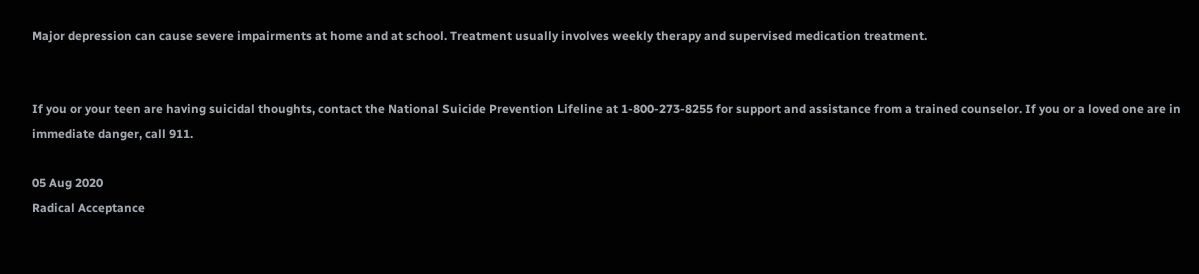Major depression can cause severe impairments at home and at school. Treatment usually involves weekly therapy and supervised medication treatment.


If you or your teen are having suicidal thoughts, contact the National Suicide Prevention Lifeline at 1-800-273-8255 for support and assistance from a trained counselor. If you or a loved one are in immediate danger, call 911.

05 Aug 2020
Radical Acceptance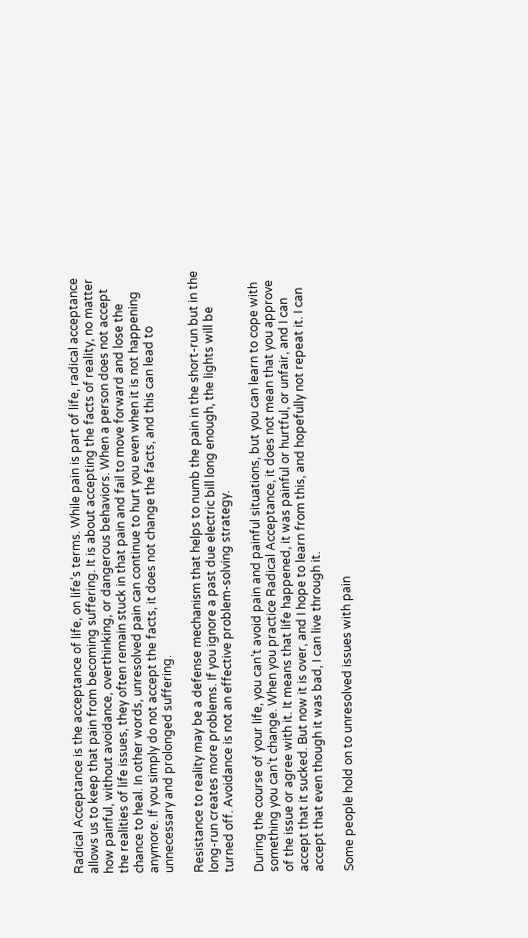Radical Acceptance is the acceptance of life, on life’s terms. While pain is part of life, radical acceptance allows us to keep that pain from becoming suffering. It is about accepting the facts of reality, no matter how painful, without avoidance, overthinking, or dangerous behaviors. When a person does not accept the realities of life issues, they often remain stuck in that pain and fail to move forward and lose the chance to heal. In other words, unresolved pain can continue to hurt you even when it is not happening anymore. If you simply do not accept the facts, it does not change the facts, and this can lead to unnecessary and prolonged suffering.

Resistance to reality may be a defense mechanism that helps to numb the pain in the short-run but in the long-run creates more problems. If you ignore a past due electric bill long enough, the lights will be turned off. Avoidance is not an effective problem-solving strategy.

During the course of your life, you can’t avoid pain and painful situations, but you can learn to cope with something you can’t change. When you practice Radical Acceptance, it does not mean that you approve of the issue or agree with it. It means that life happened, it was painful or hurtful, or unfair, and I can accept that it sucked. But now it is over, and I hope to learn from this, and hopefully not repeat it. I can accept that even though it was bad, I can live through it.

Some people hold on to unresolved issues with pain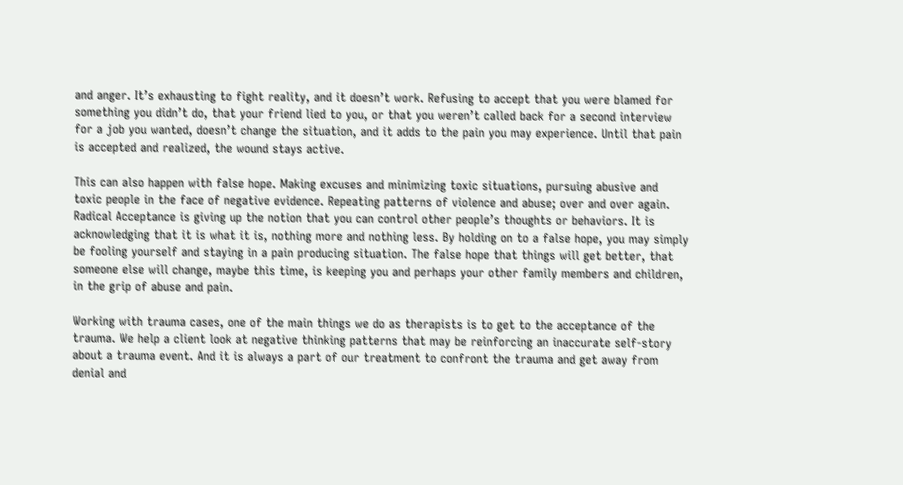and anger. It’s exhausting to fight reality, and it doesn’t work. Refusing to accept that you were blamed for something you didn’t do, that your friend lied to you, or that you weren’t called back for a second interview for a job you wanted, doesn’t change the situation, and it adds to the pain you may experience. Until that pain is accepted and realized, the wound stays active.

This can also happen with false hope. Making excuses and minimizing toxic situations, pursuing abusive and toxic people in the face of negative evidence. Repeating patterns of violence and abuse; over and over again. Radical Acceptance is giving up the notion that you can control other people’s thoughts or behaviors. It is acknowledging that it is what it is, nothing more and nothing less. By holding on to a false hope, you may simply be fooling yourself and staying in a pain producing situation. The false hope that things will get better, that someone else will change, maybe this time, is keeping you and perhaps your other family members and children, in the grip of abuse and pain.

Working with trauma cases, one of the main things we do as therapists is to get to the acceptance of the trauma. We help a client look at negative thinking patterns that may be reinforcing an inaccurate self-story about a trauma event. And it is always a part of our treatment to confront the trauma and get away from denial and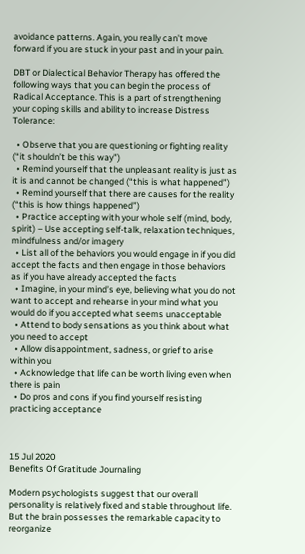avoidance patterns. Again, you really can’t move forward if you are stuck in your past and in your pain.

DBT or Dialectical Behavior Therapy has offered the following ways that you can begin the process of Radical Acceptance. This is a part of strengthening your coping skills and ability to increase Distress Tolerance:

  • Observe that you are questioning or fighting reality (“it shouldn’t be this way”)
  • Remind yourself that the unpleasant reality is just as it is and cannot be changed (“this is what happened”)
  • Remind yourself that there are causes for the reality (“this is how things happened”)
  • Practice accepting with your whole self (mind, body, spirit) – Use accepting self-talk, relaxation techniques, mindfulness and/or imagery
  • List all of the behaviors you would engage in if you did accept the facts and then engage in those behaviors as if you have already accepted the facts
  • Imagine, in your mind’s eye, believing what you do not want to accept and rehearse in your mind what you would do if you accepted what seems unacceptable
  • Attend to body sensations as you think about what you need to accept
  • Allow disappointment, sadness, or grief to arise within you
  • Acknowledge that life can be worth living even when there is pain
  • Do pros and cons if you find yourself resisting practicing acceptance



15 Jul 2020
Benefits Of Gratitude Journaling

Modern psychologists suggest that our overall personality is relatively fixed and stable throughout life. But the brain possesses the remarkable capacity to reorganize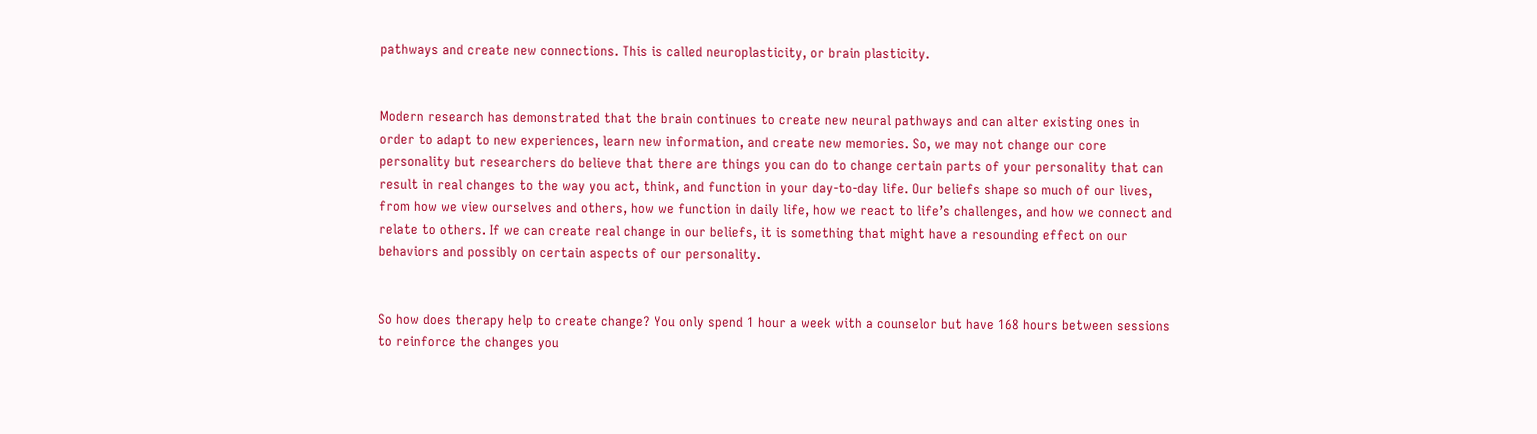pathways and create new connections. This is called neuroplasticity, or brain plasticity.


Modern research has demonstrated that the brain continues to create new neural pathways and can alter existing ones in order to adapt to new experiences, learn new information, and create new memories. So, we may not change our core personality but researchers do believe that there are things you can do to change certain parts of your personality that can result in real changes to the way you act, think, and function in your day-to-day life. Our beliefs shape so much of our lives, from how we view ourselves and others, how we function in daily life, how we react to life’s challenges, and how we connect and relate to others. If we can create real change in our beliefs, it is something that might have a resounding effect on our behaviors and possibly on certain aspects of our personality.


So how does therapy help to create change? You only spend 1 hour a week with a counselor but have 168 hours between sessions to reinforce the changes you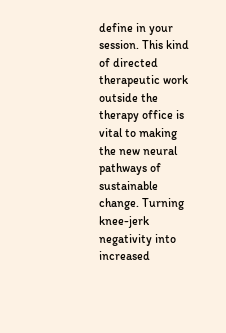define in your session. This kind of directed therapeutic work outside the therapy office is vital to making the new neural pathways of sustainable change. Turning knee-jerk negativity into increased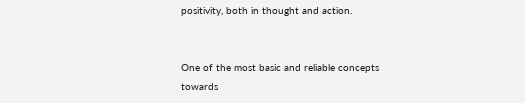positivity, both in thought and action.


One of the most basic and reliable concepts towards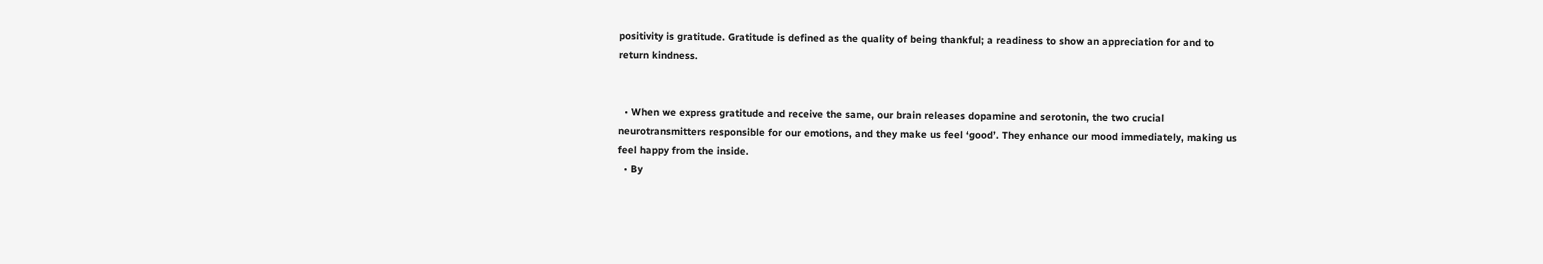positivity is gratitude. Gratitude is defined as the quality of being thankful; a readiness to show an appreciation for and to return kindness.


  • When we express gratitude and receive the same, our brain releases dopamine and serotonin, the two crucial neurotransmitters responsible for our emotions, and they make us feel ‘good’. They enhance our mood immediately, making us feel happy from the inside.
  • By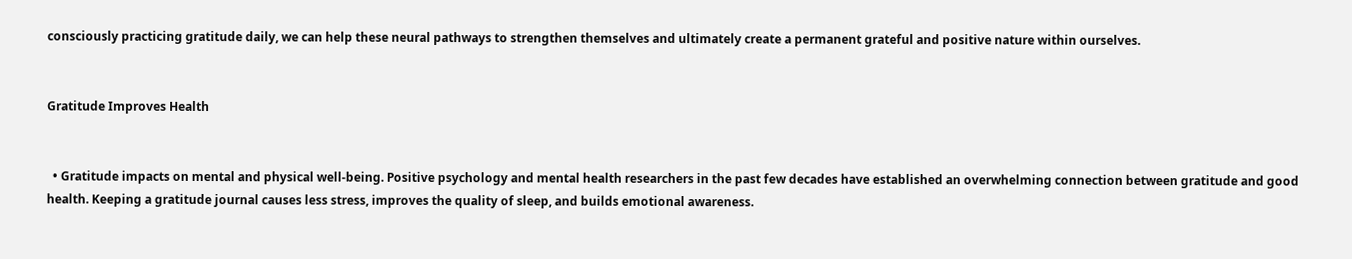consciously practicing gratitude daily, we can help these neural pathways to strengthen themselves and ultimately create a permanent grateful and positive nature within ourselves.


Gratitude Improves Health


  • Gratitude impacts on mental and physical well-being. Positive psychology and mental health researchers in the past few decades have established an overwhelming connection between gratitude and good health. Keeping a gratitude journal causes less stress, improves the quality of sleep, and builds emotional awareness.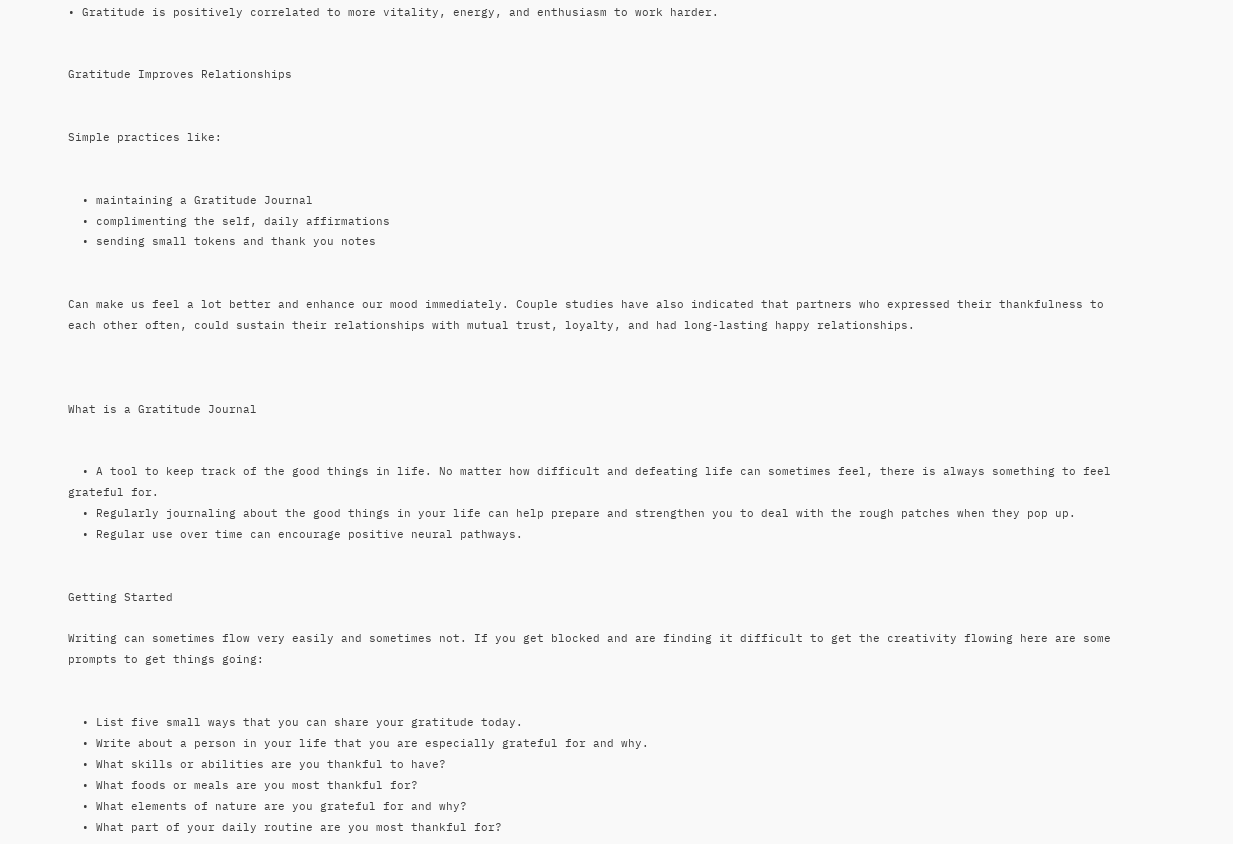• Gratitude is positively correlated to more vitality, energy, and enthusiasm to work harder.


Gratitude Improves Relationships


Simple practices like:


  • maintaining a Gratitude Journal
  • complimenting the self, daily affirmations
  • sending small tokens and thank you notes


Can make us feel a lot better and enhance our mood immediately. Couple studies have also indicated that partners who expressed their thankfulness to each other often, could sustain their relationships with mutual trust, loyalty, and had long-lasting happy relationships.



What is a Gratitude Journal


  • A tool to keep track of the good things in life. No matter how difficult and defeating life can sometimes feel, there is always something to feel grateful for.
  • Regularly journaling about the good things in your life can help prepare and strengthen you to deal with the rough patches when they pop up.
  • Regular use over time can encourage positive neural pathways.


Getting Started

Writing can sometimes flow very easily and sometimes not. If you get blocked and are finding it difficult to get the creativity flowing here are some prompts to get things going:


  • List five small ways that you can share your gratitude today.
  • Write about a person in your life that you are especially grateful for and why.
  • What skills or abilities are you thankful to have?
  • What foods or meals are you most thankful for?
  • What elements of nature are you grateful for and why?
  • What part of your daily routine are you most thankful for?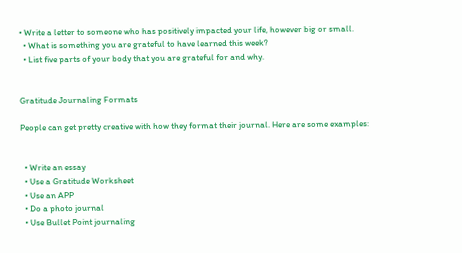• Write a letter to someone who has positively impacted your life, however big or small.
  • What is something you are grateful to have learned this week?
  • List five parts of your body that you are grateful for and why.


Gratitude Journaling Formats

People can get pretty creative with how they format their journal. Here are some examples:


  • Write an essay
  • Use a Gratitude Worksheet
  • Use an APP
  • Do a photo journal
  • Use Bullet Point journaling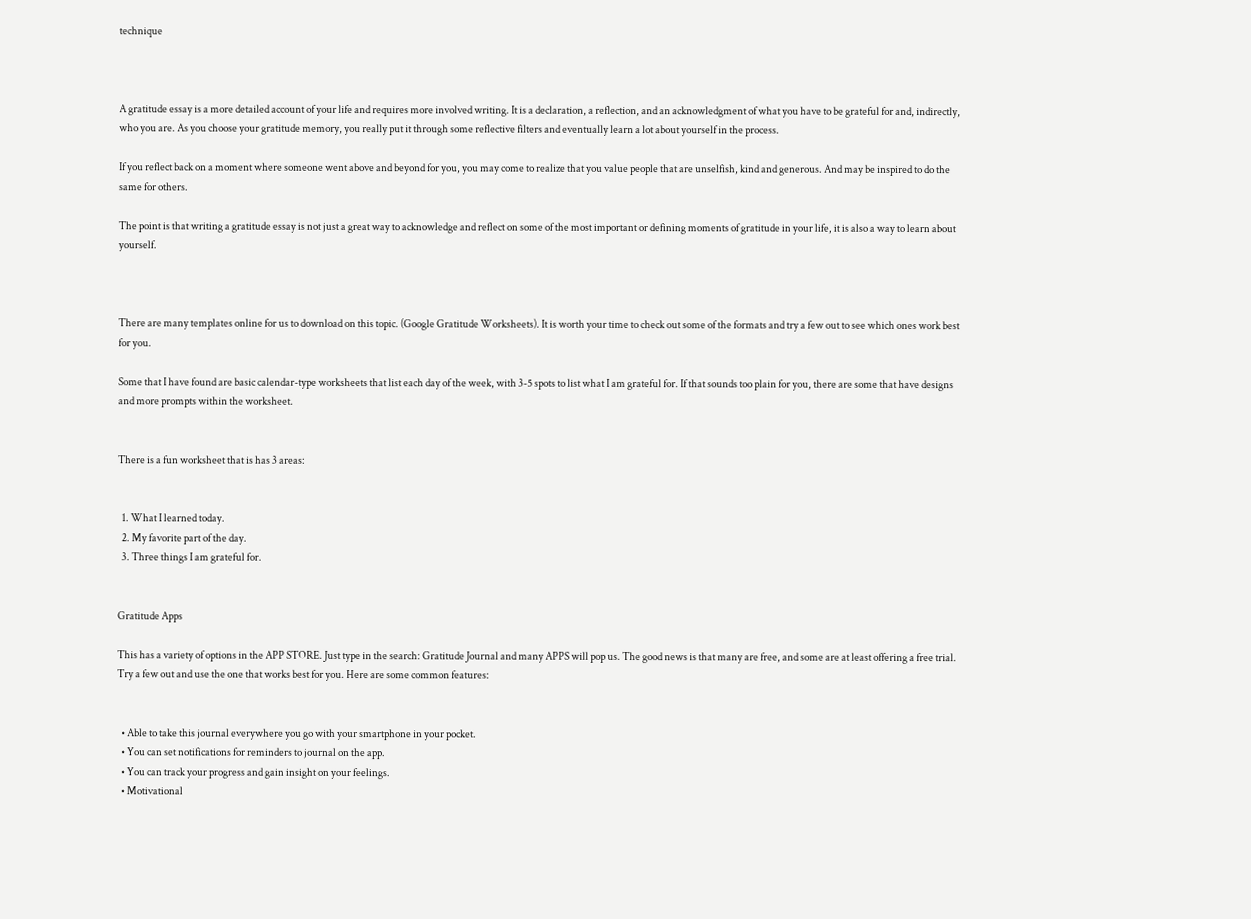technique



A gratitude essay is a more detailed account of your life and requires more involved writing. It is a declaration, a reflection, and an acknowledgment of what you have to be grateful for and, indirectly, who you are. As you choose your gratitude memory, you really put it through some reflective filters and eventually learn a lot about yourself in the process.

If you reflect back on a moment where someone went above and beyond for you, you may come to realize that you value people that are unselfish, kind and generous. And may be inspired to do the same for others.

The point is that writing a gratitude essay is not just a great way to acknowledge and reflect on some of the most important or defining moments of gratitude in your life, it is also a way to learn about yourself.



There are many templates online for us to download on this topic. (Google Gratitude Worksheets). It is worth your time to check out some of the formats and try a few out to see which ones work best for you.

Some that I have found are basic calendar-type worksheets that list each day of the week, with 3-5 spots to list what I am grateful for. If that sounds too plain for you, there are some that have designs and more prompts within the worksheet.


There is a fun worksheet that is has 3 areas:


  1. What I learned today.
  2. My favorite part of the day.
  3. Three things I am grateful for.


Gratitude Apps

This has a variety of options in the APP STORE. Just type in the search: Gratitude Journal and many APPS will pop us. The good news is that many are free, and some are at least offering a free trial. Try a few out and use the one that works best for you. Here are some common features:


  • Able to take this journal everywhere you go with your smartphone in your pocket.
  • You can set notifications for reminders to journal on the app.
  • You can track your progress and gain insight on your feelings.
  • Motivational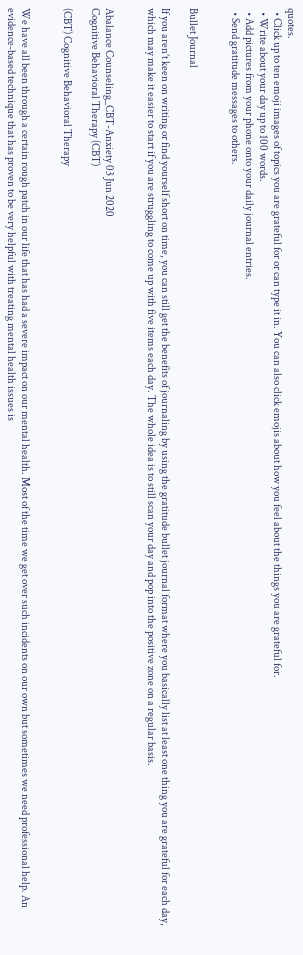quotes.
  • Click up to ten emoji images of topics you are grateful for or can type it in. You can also click emojis about how you feel about the things you are grateful for.
  • Write about your day up to 100 words.
  • Add pictures from your phone onto your daily journal entries.
  • Send gratitude messages to others.


Bullet Journal

If you aren’t keen on writing or find yourself short on time, you can still get the benefits of journaling by using the gratitude bullet journal format where you basically list at least one thing you are grateful for each day, which may make it easier to start if you are struggling to come up with five items each day. The whole idea is to still scan your day and pop into the positive zone on a regular basis.


Abalance Counseling_CBT-Anxiety 03 Jun 2020
Cognitive Behavioral Therapy (CBT)

(CBT) Cognitive Behavioral Therapy


We have all been through a certain rough patch in our life that has had a severe impact on our mental health. Most of the time we get over such incidents on our own but sometimes we need professional help. An evidence-based technique that has proven to be very helpful with treating mental health issues is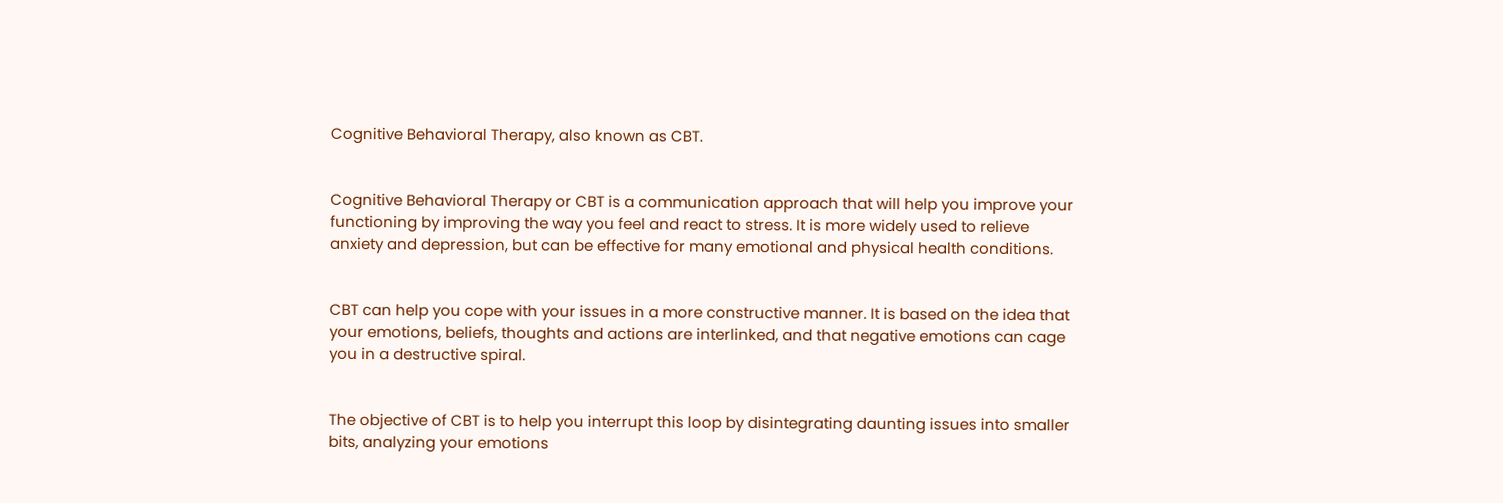Cognitive Behavioral Therapy, also known as CBT.


Cognitive Behavioral Therapy or CBT is a communication approach that will help you improve your functioning by improving the way you feel and react to stress. It is more widely used to relieve anxiety and depression, but can be effective for many emotional and physical health conditions.


CBT can help you cope with your issues in a more constructive manner. It is based on the idea that your emotions, beliefs, thoughts and actions are interlinked, and that negative emotions can cage you in a destructive spiral.


The objective of CBT is to help you interrupt this loop by disintegrating daunting issues into smaller bits, analyzing your emotions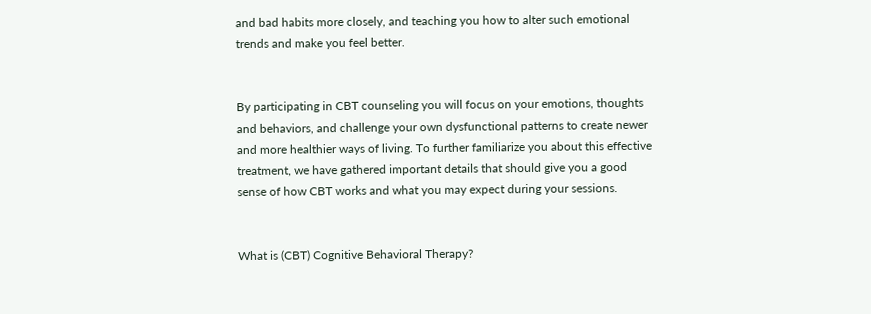and bad habits more closely, and teaching you how to alter such emotional trends and make you feel better.


By participating in CBT counseling you will focus on your emotions, thoughts and behaviors, and challenge your own dysfunctional patterns to create newer and more healthier ways of living. To further familiarize you about this effective treatment, we have gathered important details that should give you a good sense of how CBT works and what you may expect during your sessions.


What is (CBT) Cognitive Behavioral Therapy?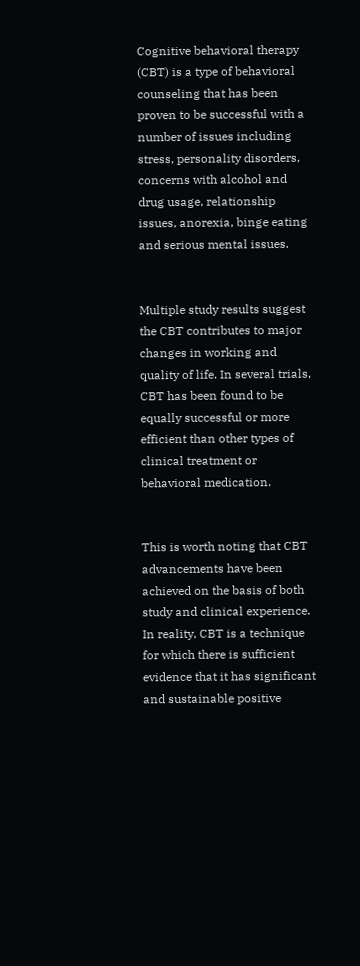Cognitive behavioral therapy (CBT) is a type of behavioral counseling that has been proven to be successful with a number of issues including stress, personality disorders, concerns with alcohol and drug usage, relationship issues, anorexia, binge eating and serious mental issues.


Multiple study results suggest the CBT contributes to major changes in working and quality of life. In several trials, CBT has been found to be equally successful or more efficient than other types of clinical treatment or behavioral medication.


This is worth noting that CBT advancements have been achieved on the basis of both study and clinical experience. In reality, CBT is a technique for which there is sufficient evidence that it has significant and sustainable positive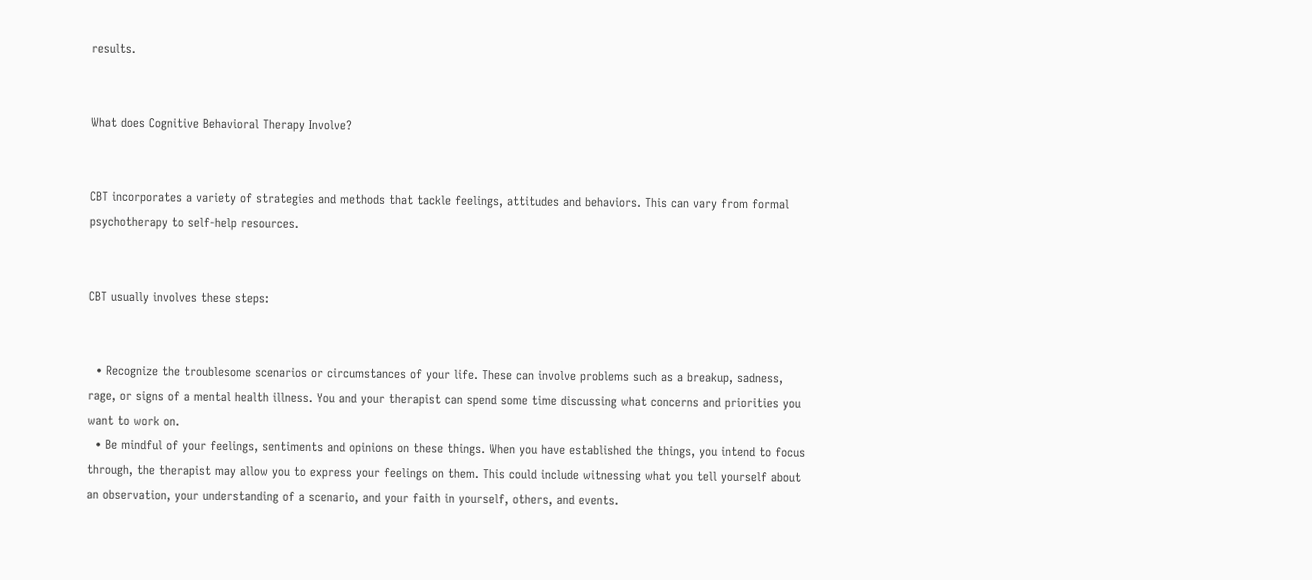results.


What does Cognitive Behavioral Therapy Involve?


CBT incorporates a variety of strategies and methods that tackle feelings, attitudes and behaviors. This can vary from formal psychotherapy to self-help resources.


CBT usually involves these steps:


  • Recognize the troublesome scenarios or circumstances of your life. These can involve problems such as a breakup, sadness, rage, or signs of a mental health illness. You and your therapist can spend some time discussing what concerns and priorities you want to work on.
  • Be mindful of your feelings, sentiments and opinions on these things. When you have established the things, you intend to focus through, the therapist may allow you to express your feelings on them. This could include witnessing what you tell yourself about an observation, your understanding of a scenario, and your faith in yourself, others, and events.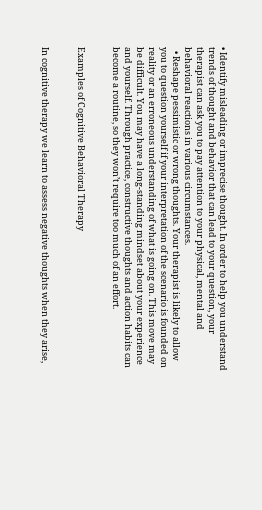• Identify misleading or imprecise thought. In order to help you understand trends of thought and behavior that can lead to your question, your therapist can ask you to pay attention to your physical, mental and behavioral reactions in various circumstances.
  • Reshape pessimistic or wrong thoughts. Your therapist is likely to allow you to question yourself if your interpretation of the scenario is founded on reality or an erroneous understanding of what is going on. This move may be difficult. You may have a long-standing mindset about your experience and yourself. Through practice, constructive thoughts and action habits can become a routine, so they won’t require too much of an effort.


Examples of Cognitive Behavioral Therapy


In cognitive therapy we learn to assess negative thoughts when they arise,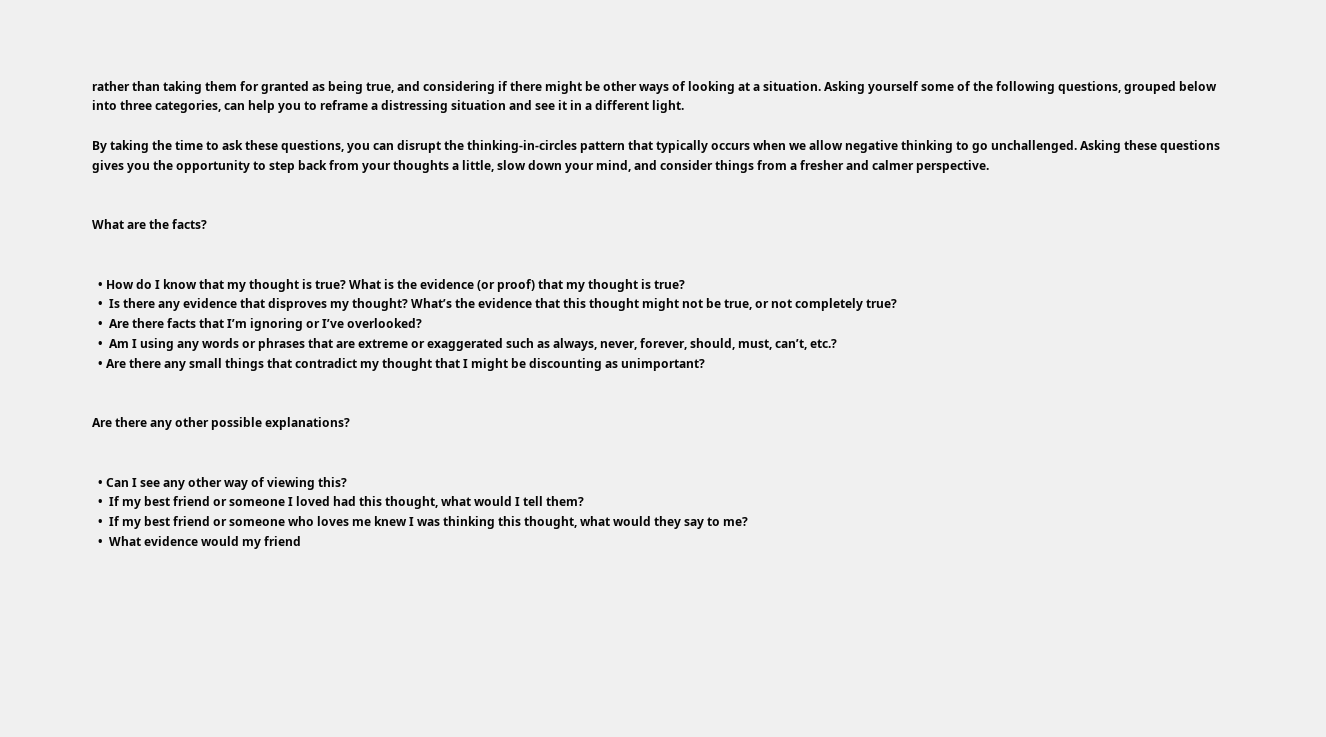rather than taking them for granted as being true, and considering if there might be other ways of looking at a situation. Asking yourself some of the following questions, grouped below into three categories, can help you to reframe a distressing situation and see it in a different light.

By taking the time to ask these questions, you can disrupt the thinking-in-circles pattern that typically occurs when we allow negative thinking to go unchallenged. Asking these questions gives you the opportunity to step back from your thoughts a little, slow down your mind, and consider things from a fresher and calmer perspective.


What are the facts?


  • How do I know that my thought is true? What is the evidence (or proof) that my thought is true?
  •  Is there any evidence that disproves my thought? What’s the evidence that this thought might not be true, or not completely true?
  •  Are there facts that I’m ignoring or I’ve overlooked?
  •  Am I using any words or phrases that are extreme or exaggerated such as always, never, forever, should, must, can’t, etc.?
  • Are there any small things that contradict my thought that I might be discounting as unimportant?


Are there any other possible explanations?


  • Can I see any other way of viewing this?
  •  If my best friend or someone I loved had this thought, what would I tell them?
  •  If my best friend or someone who loves me knew I was thinking this thought, what would they say to me?
  •  What evidence would my friend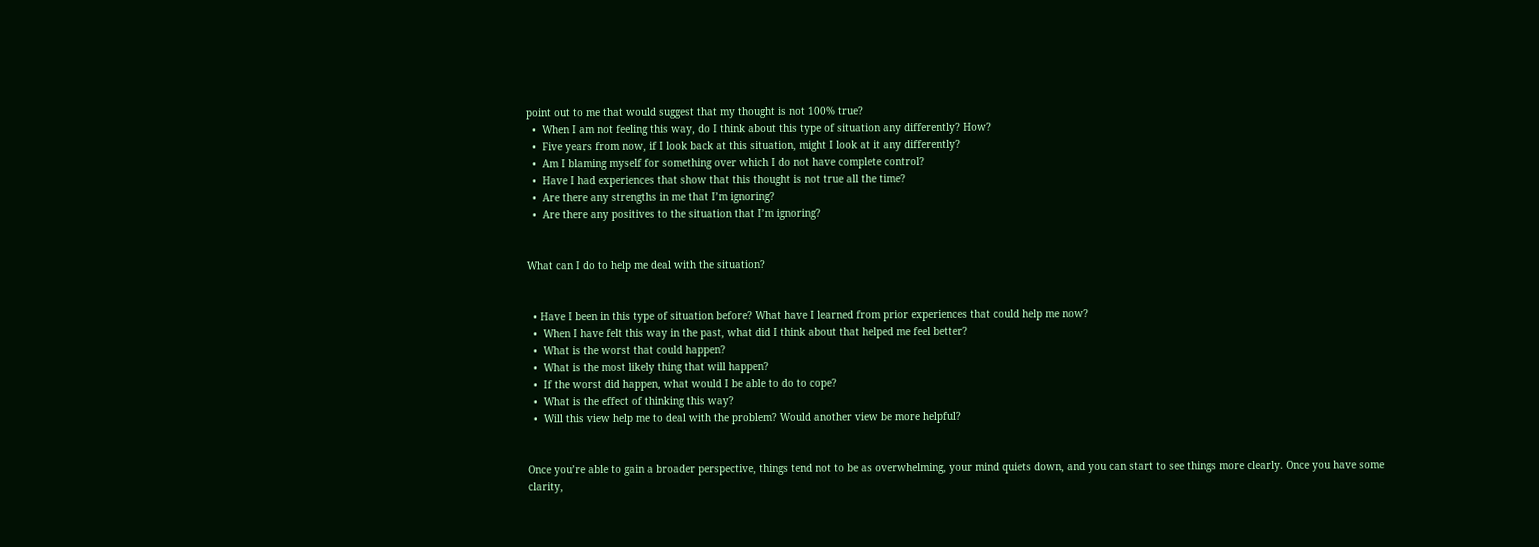point out to me that would suggest that my thought is not 100% true?
  •  When I am not feeling this way, do I think about this type of situation any differently? How?
  •  Five years from now, if I look back at this situation, might I look at it any differently?
  •  Am I blaming myself for something over which I do not have complete control?
  •  Have I had experiences that show that this thought is not true all the time?
  •  Are there any strengths in me that I’m ignoring?
  •  Are there any positives to the situation that I’m ignoring?


What can I do to help me deal with the situation?


  • Have I been in this type of situation before? What have I learned from prior experiences that could help me now?
  •  When I have felt this way in the past, what did I think about that helped me feel better?
  •  What is the worst that could happen?
  •  What is the most likely thing that will happen?
  •  If the worst did happen, what would I be able to do to cope?
  •  What is the effect of thinking this way?
  •  Will this view help me to deal with the problem? Would another view be more helpful?


Once you’re able to gain a broader perspective, things tend not to be as overwhelming, your mind quiets down, and you can start to see things more clearly. Once you have some clarity,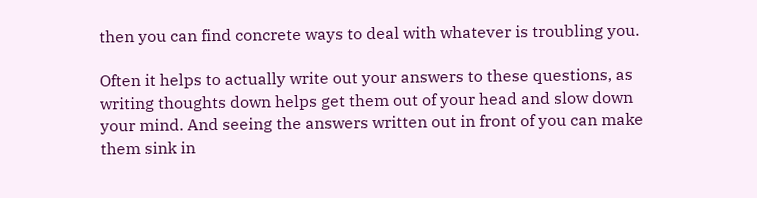then you can find concrete ways to deal with whatever is troubling you.

Often it helps to actually write out your answers to these questions, as writing thoughts down helps get them out of your head and slow down your mind. And seeing the answers written out in front of you can make them sink in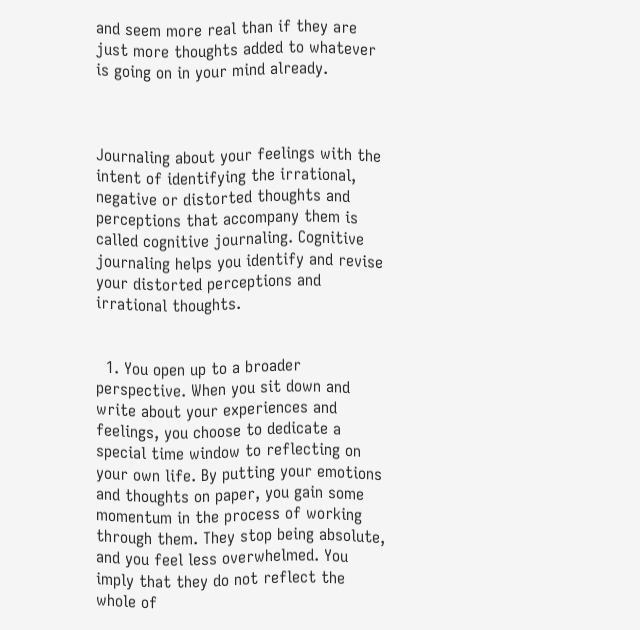and seem more real than if they are just more thoughts added to whatever is going on in your mind already.



Journaling about your feelings with the intent of identifying the irrational, negative or distorted thoughts and perceptions that accompany them is called cognitive journaling. Cognitive journaling helps you identify and revise your distorted perceptions and irrational thoughts.


  1. You open up to a broader perspective. When you sit down and write about your experiences and feelings, you choose to dedicate a special time window to reflecting on your own life. By putting your emotions and thoughts on paper, you gain some momentum in the process of working through them. They stop being absolute, and you feel less overwhelmed. You imply that they do not reflect the whole of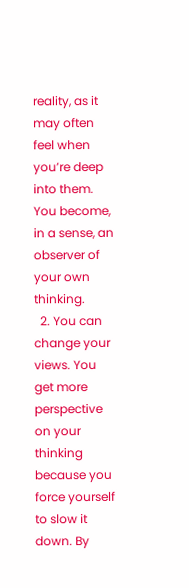reality, as it may often feel when you’re deep into them. You become, in a sense, an observer of your own thinking.
  2. You can change your views. You get more perspective on your thinking because you force yourself to slow it down. By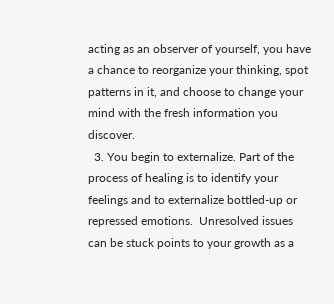acting as an observer of yourself, you have a chance to reorganize your thinking, spot patterns in it, and choose to change your mind with the fresh information you discover.
  3. You begin to externalize. Part of the process of healing is to identify your feelings and to externalize bottled-up or repressed emotions.  Unresolved issues can be stuck points to your growth as a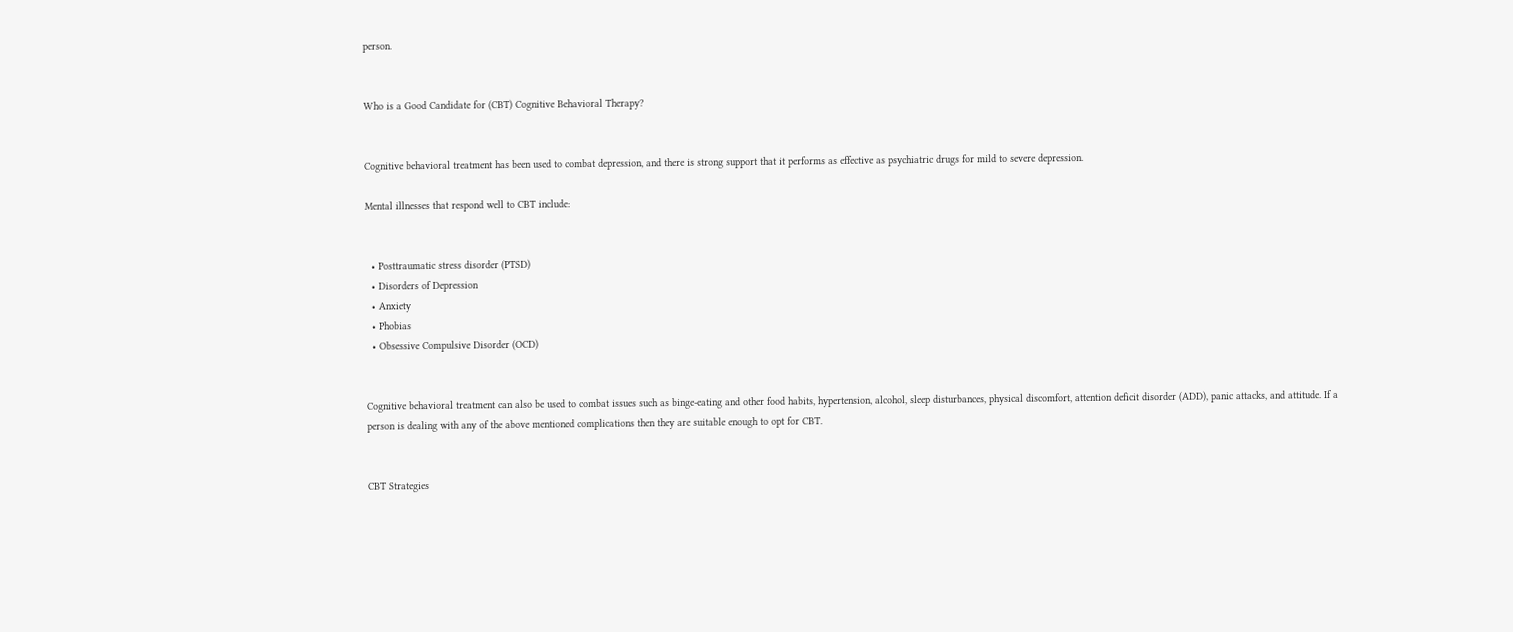person.


Who is a Good Candidate for (CBT) Cognitive Behavioral Therapy?


Cognitive behavioral treatment has been used to combat depression, and there is strong support that it performs as effective as psychiatric drugs for mild to severe depression.

Mental illnesses that respond well to CBT include:


  • Posttraumatic stress disorder (PTSD)
  • Disorders of Depression
  • Anxiety
  • Phobias
  • Obsessive Compulsive Disorder (OCD)


Cognitive behavioral treatment can also be used to combat issues such as binge-eating and other food habits, hypertension, alcohol, sleep disturbances, physical discomfort, attention deficit disorder (ADD), panic attacks, and attitude. If a person is dealing with any of the above mentioned complications then they are suitable enough to opt for CBT.


CBT Strategies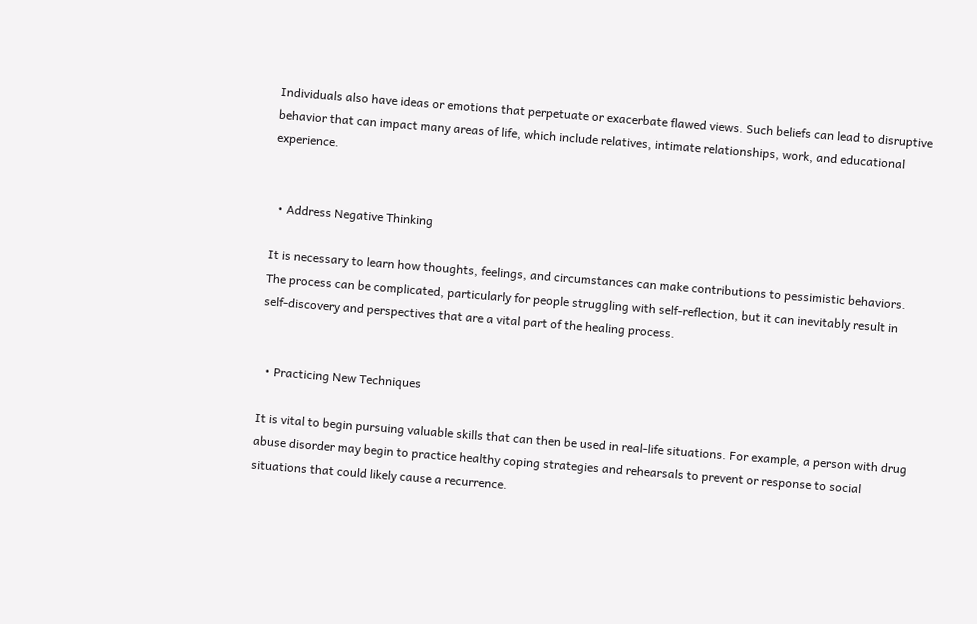Individuals also have ideas or emotions that perpetuate or exacerbate flawed views. Such beliefs can lead to disruptive behavior that can impact many areas of life, which include relatives, intimate relationships, work, and educational experience.


  • Address Negative Thinking

It is necessary to learn how thoughts, feelings, and circumstances can make contributions to pessimistic behaviors. The process can be complicated, particularly for people struggling with self-reflection, but it can inevitably result in self-discovery and perspectives that are a vital part of the healing process.


  • Practicing New Techniques

It is vital to begin pursuing valuable skills that can then be used in real-life situations. For example, a person with drug abuse disorder may begin to practice healthy coping strategies and rehearsals to prevent or response to social situations that could likely cause a recurrence.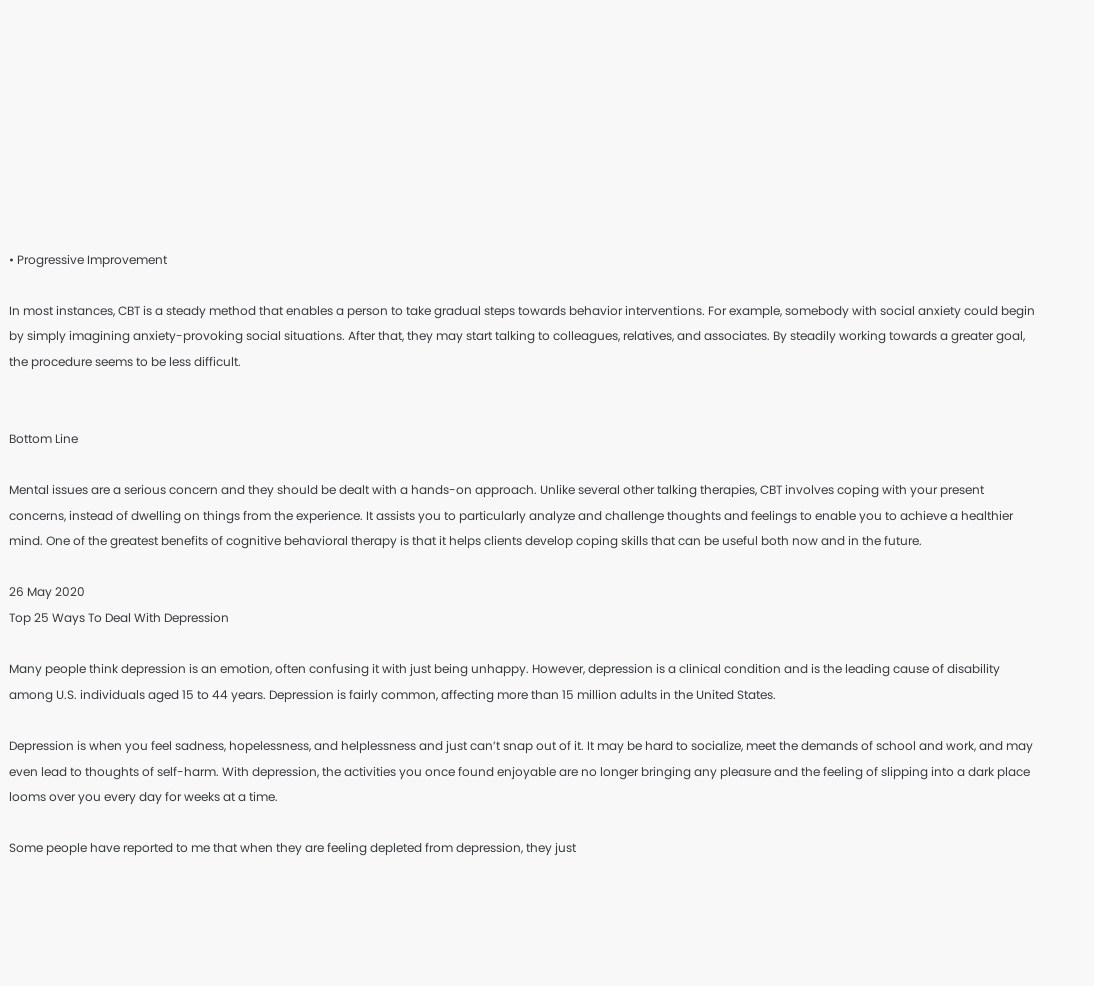• Progressive Improvement

In most instances, CBT is a steady method that enables a person to take gradual steps towards behavior interventions. For example, somebody with social anxiety could begin by simply imagining anxiety-provoking social situations. After that, they may start talking to colleagues, relatives, and associates. By steadily working towards a greater goal, the procedure seems to be less difficult.


Bottom Line

Mental issues are a serious concern and they should be dealt with a hands-on approach. Unlike several other talking therapies, CBT involves coping with your present concerns, instead of dwelling on things from the experience. It assists you to particularly analyze and challenge thoughts and feelings to enable you to achieve a healthier mind. One of the greatest benefits of cognitive behavioral therapy is that it helps clients develop coping skills that can be useful both now and in the future.

26 May 2020
Top 25 Ways To Deal With Depression

Many people think depression is an emotion, often confusing it with just being unhappy. However, depression is a clinical condition and is the leading cause of disability among U.S. individuals aged 15 to 44 years. Depression is fairly common, affecting more than 15 million adults in the United States.

Depression is when you feel sadness, hopelessness, and helplessness and just can’t snap out of it. It may be hard to socialize, meet the demands of school and work, and may even lead to thoughts of self-harm. With depression, the activities you once found enjoyable are no longer bringing any pleasure and the feeling of slipping into a dark place looms over you every day for weeks at a time.

Some people have reported to me that when they are feeling depleted from depression, they just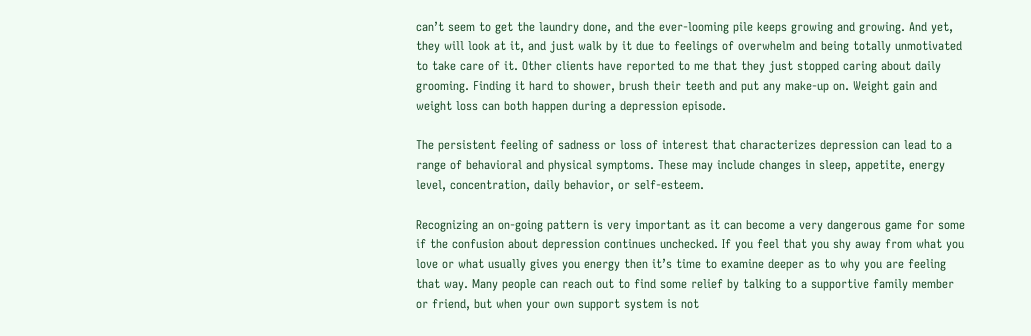can’t seem to get the laundry done, and the ever-looming pile keeps growing and growing. And yet, they will look at it, and just walk by it due to feelings of overwhelm and being totally unmotivated to take care of it. Other clients have reported to me that they just stopped caring about daily grooming. Finding it hard to shower, brush their teeth and put any make-up on. Weight gain and weight loss can both happen during a depression episode.

The persistent feeling of sadness or loss of interest that characterizes depression can lead to a range of behavioral and physical symptoms. These may include changes in sleep, appetite, energy level, concentration, daily behavior, or self-esteem.

Recognizing an on-going pattern is very important as it can become a very dangerous game for some if the confusion about depression continues unchecked. If you feel that you shy away from what you love or what usually gives you energy then it’s time to examine deeper as to why you are feeling that way. Many people can reach out to find some relief by talking to a supportive family member or friend, but when your own support system is not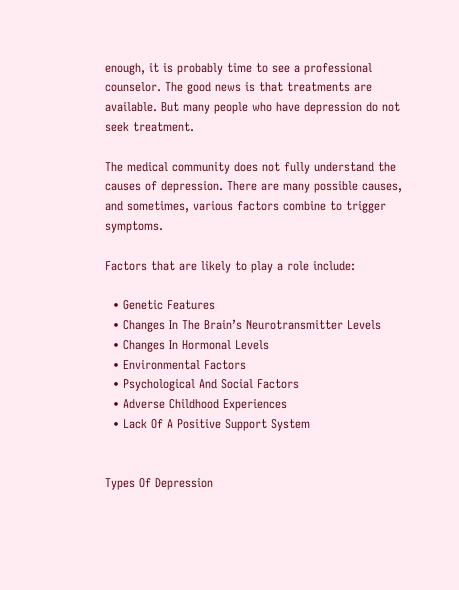enough, it is probably time to see a professional counselor. The good news is that treatments are available. But many people who have depression do not seek treatment.

The medical community does not fully understand the causes of depression. There are many possible causes, and sometimes, various factors combine to trigger symptoms.

Factors that are likely to play a role include:

  • Genetic Features
  • Changes In The Brain’s Neurotransmitter Levels
  • Changes In Hormonal Levels
  • Environmental Factors
  • Psychological And Social Factors
  • Adverse Childhood Experiences
  • Lack Of A Positive Support System


Types Of Depression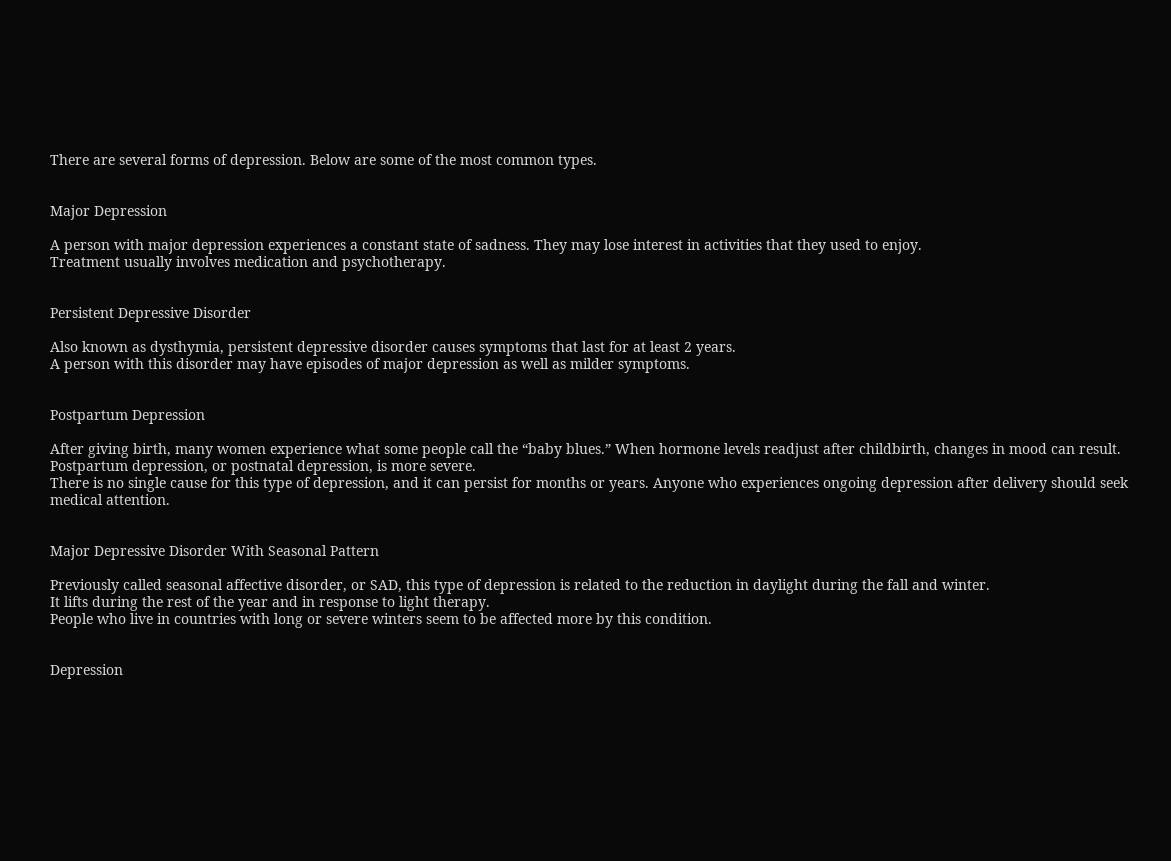There are several forms of depression. Below are some of the most common types.


Major Depression

A person with major depression experiences a constant state of sadness. They may lose interest in activities that they used to enjoy.
Treatment usually involves medication and psychotherapy.


Persistent Depressive Disorder

Also known as dysthymia, persistent depressive disorder causes symptoms that last for at least 2 years.
A person with this disorder may have episodes of major depression as well as milder symptoms.


Postpartum Depression

After giving birth, many women experience what some people call the “baby blues.” When hormone levels readjust after childbirth, changes in mood can result.
Postpartum depression, or postnatal depression, is more severe.
There is no single cause for this type of depression, and it can persist for months or years. Anyone who experiences ongoing depression after delivery should seek medical attention.


Major Depressive Disorder With Seasonal Pattern

Previously called seasonal affective disorder, or SAD, this type of depression is related to the reduction in daylight during the fall and winter.
It lifts during the rest of the year and in response to light therapy.
People who live in countries with long or severe winters seem to be affected more by this condition.


Depression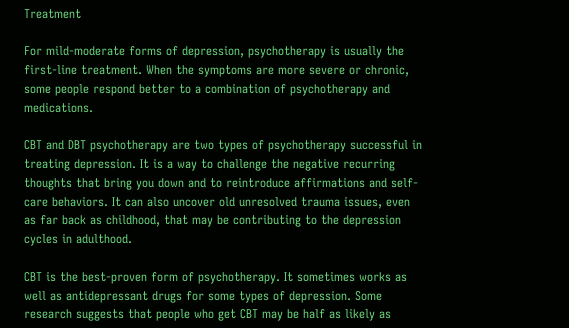Treatment

For mild-moderate forms of depression, psychotherapy is usually the first-line treatment. When the symptoms are more severe or chronic, some people respond better to a combination of psychotherapy and medications.

CBT and DBT psychotherapy are two types of psychotherapy successful in treating depression. It is a way to challenge the negative recurring thoughts that bring you down and to reintroduce affirmations and self-care behaviors. It can also uncover old unresolved trauma issues, even as far back as childhood, that may be contributing to the depression cycles in adulthood.

CBT is the best-proven form of psychotherapy. It sometimes works as well as antidepressant drugs for some types of depression. Some research suggests that people who get CBT may be half as likely as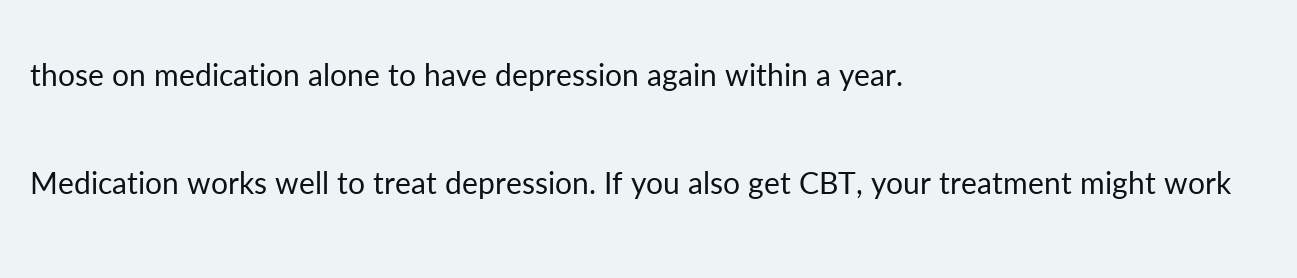those on medication alone to have depression again within a year.

Medication works well to treat depression. If you also get CBT, your treatment might work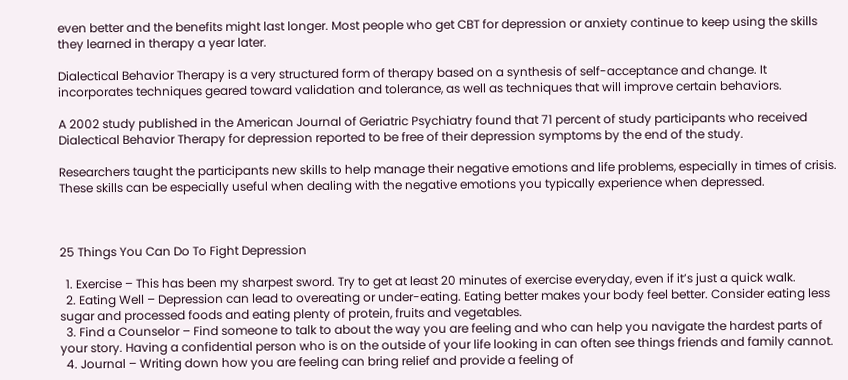even better and the benefits might last longer. Most people who get CBT for depression or anxiety continue to keep using the skills they learned in therapy a year later.

Dialectical Behavior Therapy is a very structured form of therapy based on a synthesis of self-acceptance and change. It incorporates techniques geared toward validation and tolerance, as well as techniques that will improve certain behaviors.

A 2002 study published in the American Journal of Geriatric Psychiatry found that 71 percent of study participants who received Dialectical Behavior Therapy for depression reported to be free of their depression symptoms by the end of the study.

Researchers taught the participants new skills to help manage their negative emotions and life problems, especially in times of crisis. These skills can be especially useful when dealing with the negative emotions you typically experience when depressed.



25 Things You Can Do To Fight Depression

  1. Exercise – This has been my sharpest sword. Try to get at least 20 minutes of exercise everyday, even if it’s just a quick walk.
  2. Eating Well – Depression can lead to overeating or under-eating. Eating better makes your body feel better. Consider eating less sugar and processed foods and eating plenty of protein, fruits and vegetables.
  3. Find a Counselor – Find someone to talk to about the way you are feeling and who can help you navigate the hardest parts of your story. Having a confidential person who is on the outside of your life looking in can often see things friends and family cannot.
  4. Journal – Writing down how you are feeling can bring relief and provide a feeling of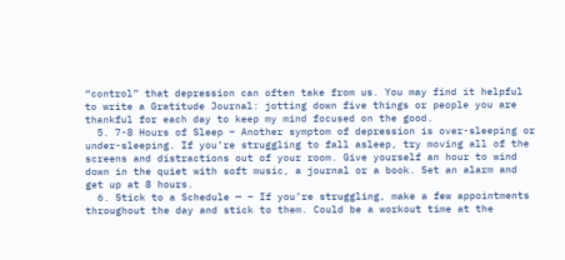“control” that depression can often take from us. You may find it helpful to write a Gratitude Journal: jotting down five things or people you are thankful for each day to keep my mind focused on the good.
  5. 7-8 Hours of Sleep – Another symptom of depression is over-sleeping or under-sleeping. If you’re struggling to fall asleep, try moving all of the screens and distractions out of your room. Give yourself an hour to wind down in the quiet with soft music, a journal or a book. Set an alarm and get up at 8 hours.
  6. Stick to a Schedule — – If you’re struggling, make a few appointments throughout the day and stick to them. Could be a workout time at the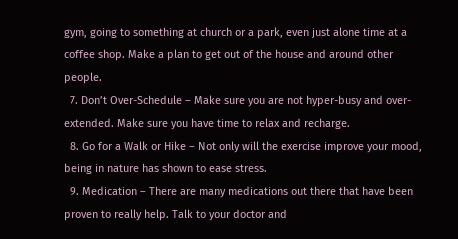gym, going to something at church or a park, even just alone time at a coffee shop. Make a plan to get out of the house and around other people.
  7. Don’t Over-Schedule – Make sure you are not hyper-busy and over-extended. Make sure you have time to relax and recharge.
  8. Go for a Walk or Hike – Not only will the exercise improve your mood, being in nature has shown to ease stress.
  9. Medication – There are many medications out there that have been proven to really help. Talk to your doctor and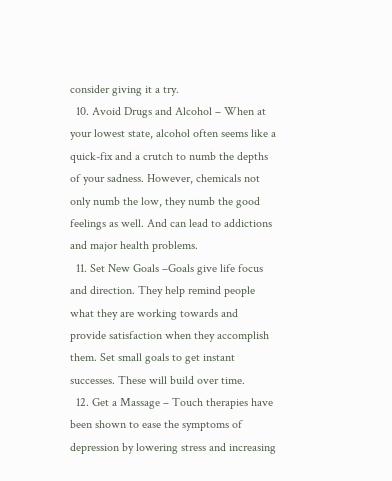consider giving it a try.
  10. Avoid Drugs and Alcohol – When at your lowest state, alcohol often seems like a quick-fix and a crutch to numb the depths of your sadness. However, chemicals not only numb the low, they numb the good feelings as well. And can lead to addictions and major health problems.
  11. Set New Goals –Goals give life focus and direction. They help remind people what they are working towards and provide satisfaction when they accomplish them. Set small goals to get instant successes. These will build over time.
  12. Get a Massage – Touch therapies have been shown to ease the symptoms of depression by lowering stress and increasing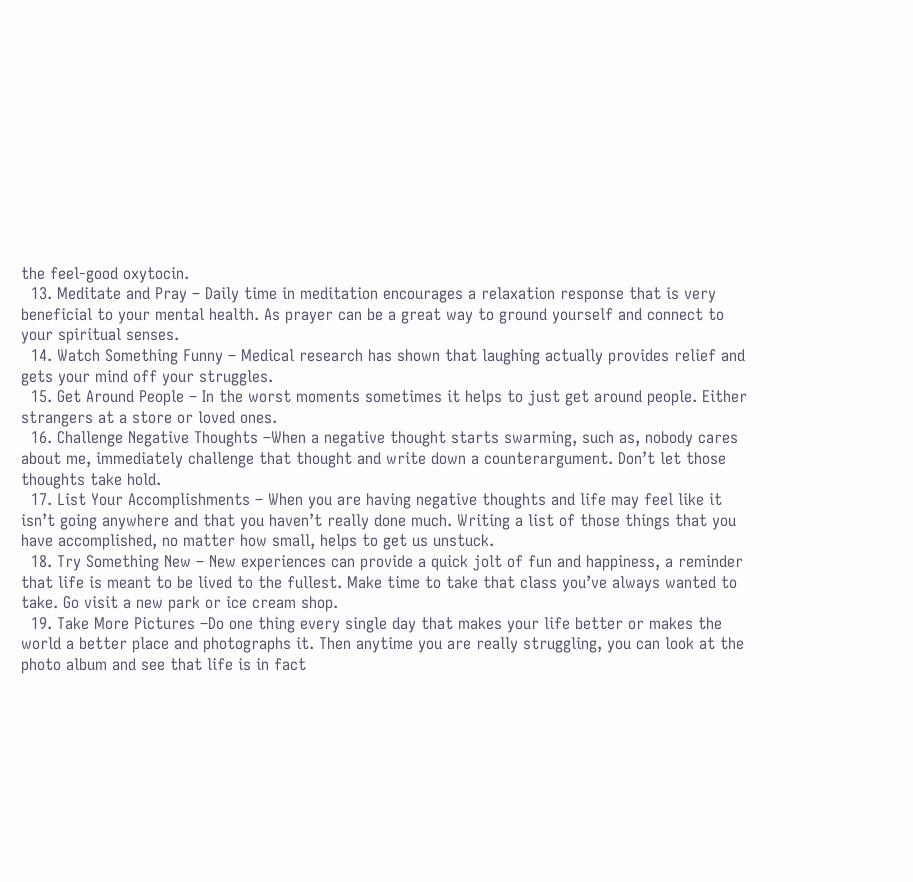the feel-good oxytocin.
  13. Meditate and Pray – Daily time in meditation encourages a relaxation response that is very beneficial to your mental health. As prayer can be a great way to ground yourself and connect to your spiritual senses.
  14. Watch Something Funny – Medical research has shown that laughing actually provides relief and gets your mind off your struggles.
  15. Get Around People – In the worst moments sometimes it helps to just get around people. Either strangers at a store or loved ones.
  16. Challenge Negative Thoughts –When a negative thought starts swarming, such as, nobody cares about me, immediately challenge that thought and write down a counterargument. Don’t let those thoughts take hold.
  17. List Your Accomplishments – When you are having negative thoughts and life may feel like it isn’t going anywhere and that you haven’t really done much. Writing a list of those things that you have accomplished, no matter how small, helps to get us unstuck.
  18. Try Something New – New experiences can provide a quick jolt of fun and happiness, a reminder that life is meant to be lived to the fullest. Make time to take that class you’ve always wanted to take. Go visit a new park or ice cream shop.
  19. Take More Pictures –Do one thing every single day that makes your life better or makes the world a better place and photographs it. Then anytime you are really struggling, you can look at the photo album and see that life is in fact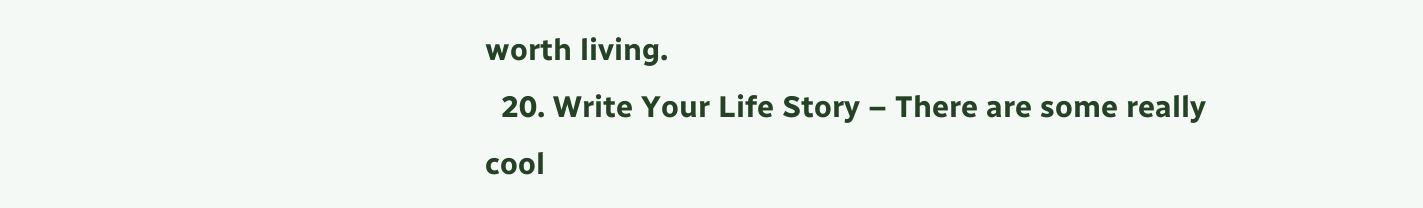worth living.
  20. Write Your Life Story – There are some really cool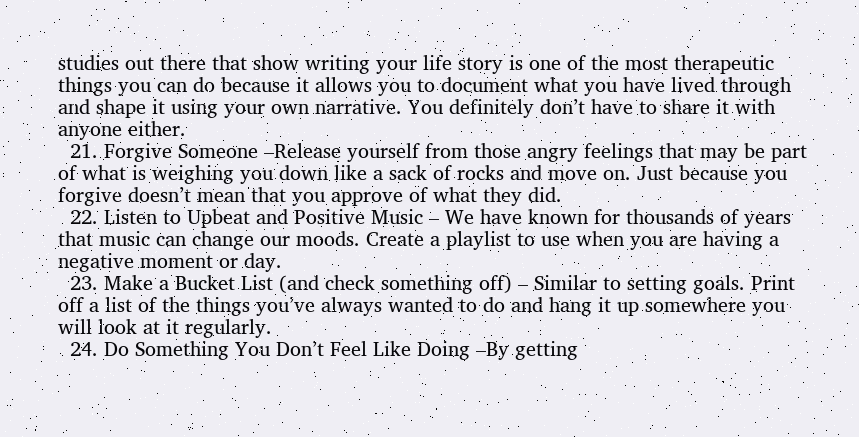studies out there that show writing your life story is one of the most therapeutic things you can do because it allows you to document what you have lived through and shape it using your own narrative. You definitely don’t have to share it with anyone either.
  21. Forgive Someone –Release yourself from those angry feelings that may be part of what is weighing you down like a sack of rocks and move on. Just because you forgive doesn’t mean that you approve of what they did.
  22. Listen to Upbeat and Positive Music – We have known for thousands of years that music can change our moods. Create a playlist to use when you are having a negative moment or day.
  23. Make a Bucket List (and check something off) – Similar to setting goals. Print off a list of the things you’ve always wanted to do and hang it up somewhere you will look at it regularly.
  24. Do Something You Don’t Feel Like Doing –By getting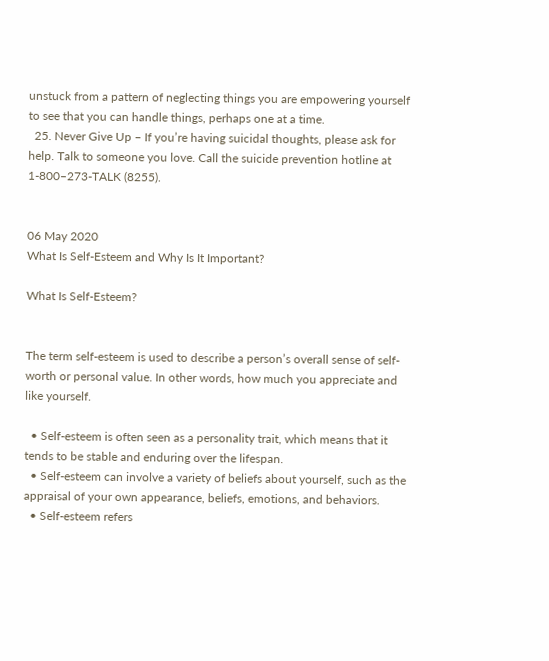unstuck from a pattern of neglecting things you are empowering yourself to see that you can handle things, perhaps one at a time.
  25. Never Give Up – If you’re having suicidal thoughts, please ask for help. Talk to someone you love. Call the suicide prevention hotline at 1-800–273-TALK (8255).


06 May 2020
What Is Self-Esteem and Why Is It Important?

What Is Self-Esteem?


The term self-esteem is used to describe a person’s overall sense of self-worth or personal value. In other words, how much you appreciate and like yourself.

  • Self-esteem is often seen as a personality trait, which means that it tends to be stable and enduring over the lifespan.
  • Self-esteem can involve a variety of beliefs about yourself, such as the appraisal of your own appearance, beliefs, emotions, and behaviors.
  • Self-esteem refers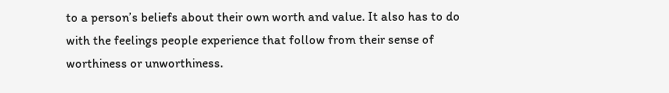to a person’s beliefs about their own worth and value. It also has to do with the feelings people experience that follow from their sense of worthiness or unworthiness.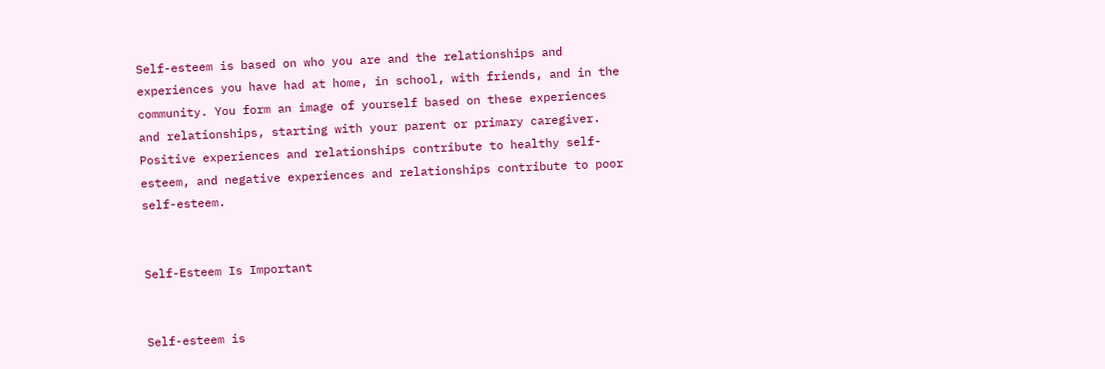Self-esteem is based on who you are and the relationships and experiences you have had at home, in school, with friends, and in the community. You form an image of yourself based on these experiences and relationships, starting with your parent or primary caregiver. Positive experiences and relationships contribute to healthy self-esteem, and negative experiences and relationships contribute to poor self-esteem.


Self-Esteem Is Important


Self-esteem is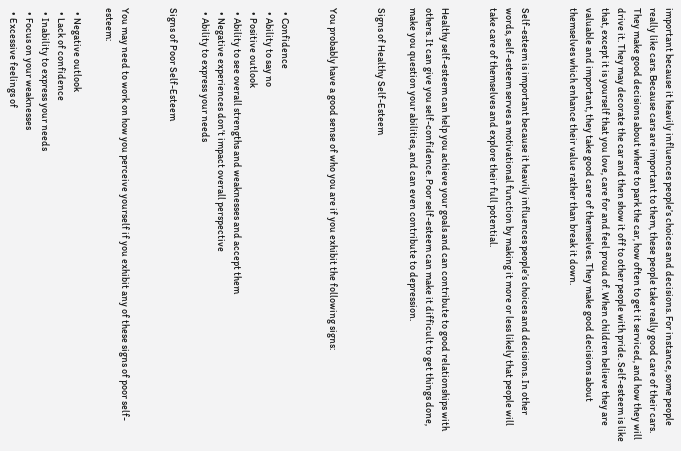important because it heavily influences people’s choices and decisions. For instance, some people really like cars. Because cars are important to them, these people take really good care of their cars. They make good decisions about where to park the car, how often to get it serviced, and how they will drive it. They may decorate the car and then show it off to other people with pride. Self-esteem is like that, except it is yourself that you love, care for and feel proud of. When children believe they are valuable and important, they take good care of themselves. They make good decisions about themselves which enhance their value rather than break it down.


Self-esteem is important because it heavily influences people’s choices and decisions. In other words, self-esteem serves a motivational function by making it more or less likely that people will take care of themselves and explore their full potential.


Healthy self-esteem can help you achieve your goals and can contribute to good relationships with others. It can give you self-confidence. Poor self-esteem can make it difficult to get things done, make you question your abilities, and can even contribute to depression.

Signs of Healthy Self-Esteem


You probably have a good sense of who you are if you exhibit the following signs:


  • Confidence
  • Ability to say no
  • Positive outlook
  • Ability to see overall strengths and weaknesses and accept them
  • Negative experiences don’t impact overall perspective
  • Ability to express your needs

Signs of Poor Self-Esteem


You may need to work on how you perceive yourself if you exhibit any of these signs of poor self-esteem:

  • Negative outlook
  • Lack of confidence
  • Inability to express your needs
  • Focus on your weaknesses
  • Excessive feelings of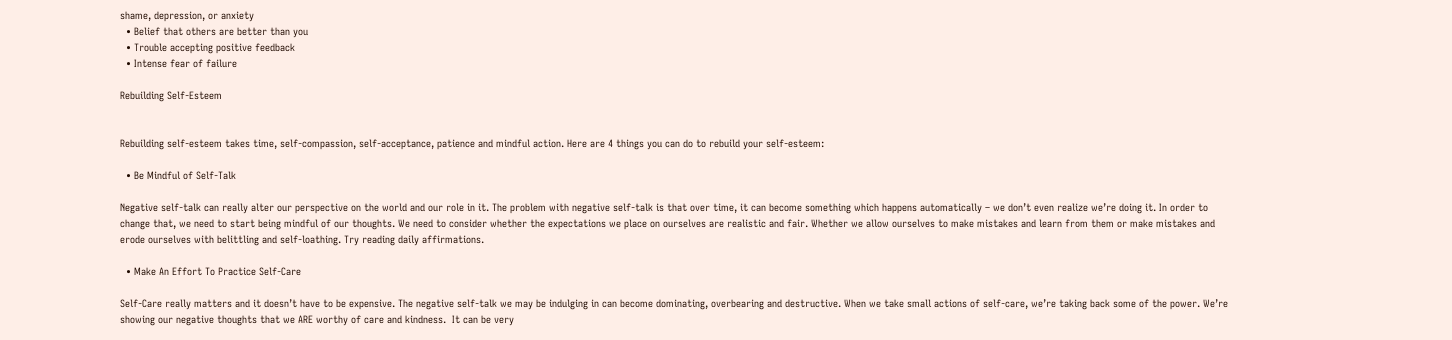shame, depression, or anxiety
  • Belief that others are better than you
  • Trouble accepting positive feedback
  • Intense fear of failure

Rebuilding Self-Esteem


Rebuilding self-esteem takes time, self-compassion, self-acceptance, patience and mindful action. Here are 4 things you can do to rebuild your self-esteem:

  • Be Mindful of Self-Talk

Negative self-talk can really alter our perspective on the world and our role in it. The problem with negative self-talk is that over time, it can become something which happens automatically – we don’t even realize we’re doing it. In order to change that, we need to start being mindful of our thoughts. We need to consider whether the expectations we place on ourselves are realistic and fair. Whether we allow ourselves to make mistakes and learn from them or make mistakes and erode ourselves with belittling and self-loathing. Try reading daily affirmations.

  • Make An Effort To Practice Self-Care

Self-Care really matters and it doesn’t have to be expensive. The negative self-talk we may be indulging in can become dominating, overbearing and destructive. When we take small actions of self-care, we’re taking back some of the power. We’re showing our negative thoughts that we ARE worthy of care and kindness.  It can be very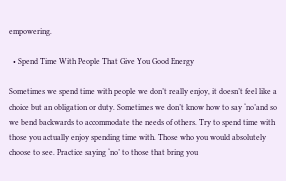empowering.

  • Spend Time With People That Give You Good Energy

Sometimes we spend time with people we don’t really enjoy, it doesn’t feel like a choice but an obligation or duty. Sometimes we don’t know how to say ‘no’and so we bend backwards to accommodate the needs of others. Try to spend time with those you actually enjoy spending time with. Those who you would absolutely choose to see. Practice saying ‘no’ to those that bring you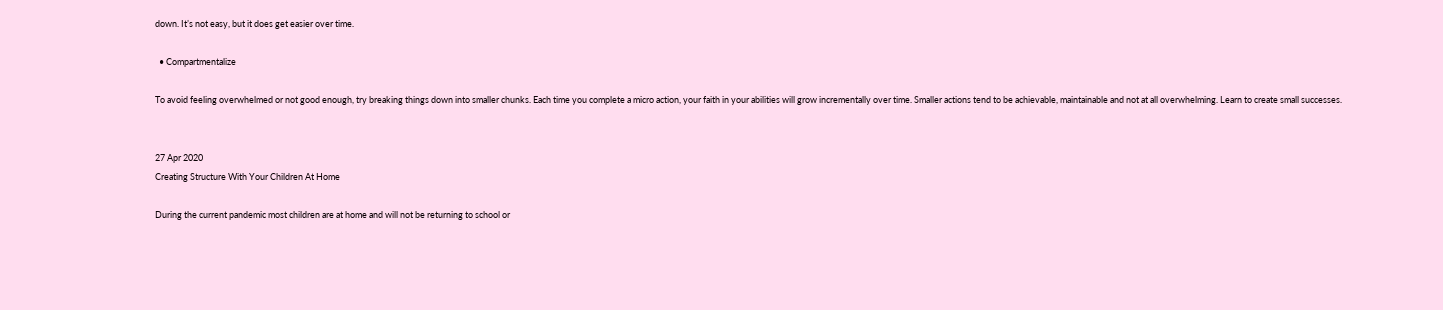down. It’s not easy, but it does get easier over time.

  • Compartmentalize

To avoid feeling overwhelmed or not good enough, try breaking things down into smaller chunks. Each time you complete a micro action, your faith in your abilities will grow incrementally over time. Smaller actions tend to be achievable, maintainable and not at all overwhelming. Learn to create small successes.


27 Apr 2020
Creating Structure With Your Children At Home

During the current pandemic most children are at home and will not be returning to school or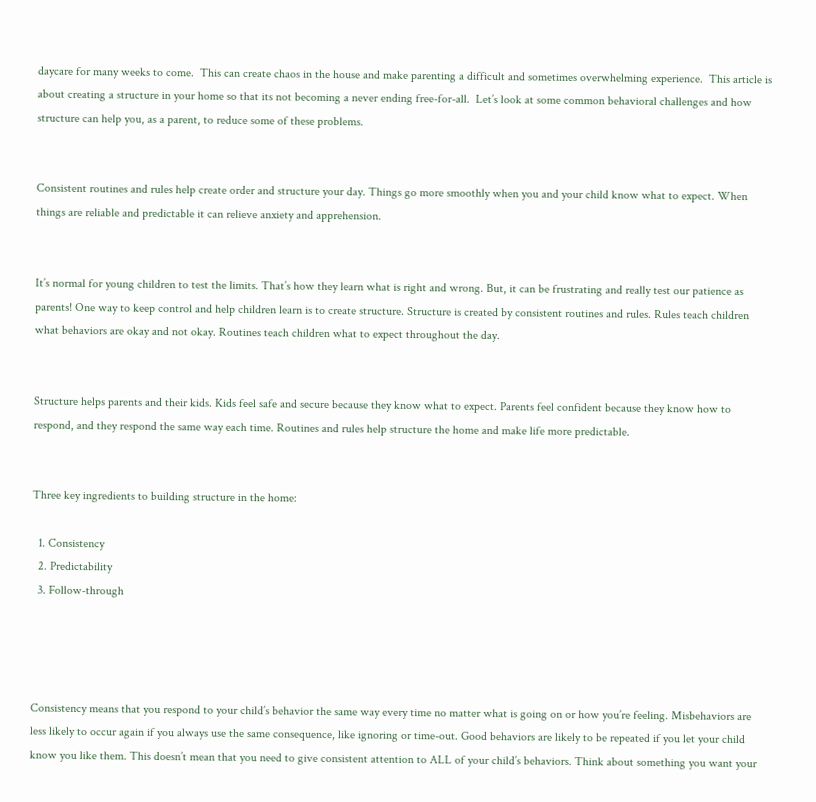daycare for many weeks to come.  This can create chaos in the house and make parenting a difficult and sometimes overwhelming experience.  This article is about creating a structure in your home so that its not becoming a never ending free-for-all.  Let’s look at some common behavioral challenges and how structure can help you, as a parent, to reduce some of these problems.


Consistent routines and rules help create order and structure your day. Things go more smoothly when you and your child know what to expect. When things are reliable and predictable it can relieve anxiety and apprehension.


It’s normal for young children to test the limits. That’s how they learn what is right and wrong. But, it can be frustrating and really test our patience as parents! One way to keep control and help children learn is to create structure. Structure is created by consistent routines and rules. Rules teach children what behaviors are okay and not okay. Routines teach children what to expect throughout the day.


Structure helps parents and their kids. Kids feel safe and secure because they know what to expect. Parents feel confident because they know how to respond, and they respond the same way each time. Routines and rules help structure the home and make life more predictable.


Three key ingredients to building structure in the home:

  1. Consistency
  2. Predictability
  3. Follow-through




Consistency means that you respond to your child’s behavior the same way every time no matter what is going on or how you’re feeling. Misbehaviors are less likely to occur again if you always use the same consequence, like ignoring or time-out. Good behaviors are likely to be repeated if you let your child know you like them. This doesn’t mean that you need to give consistent attention to ALL of your child’s behaviors. Think about something you want your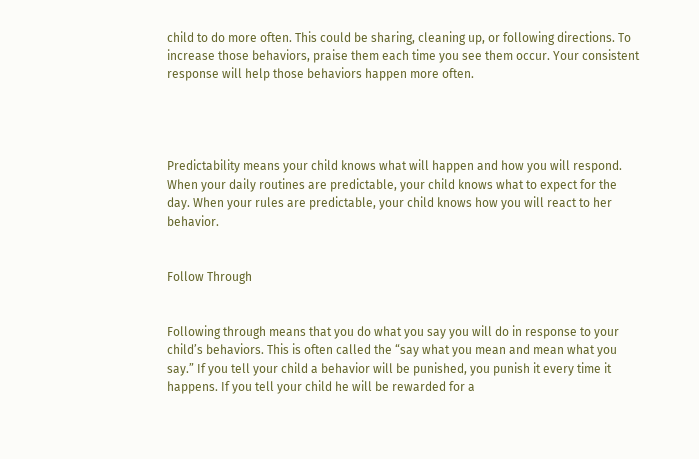child to do more often. This could be sharing, cleaning up, or following directions. To increase those behaviors, praise them each time you see them occur. Your consistent response will help those behaviors happen more often.




Predictability means your child knows what will happen and how you will respond. When your daily routines are predictable, your child knows what to expect for the day. When your rules are predictable, your child knows how you will react to her behavior.


Follow Through


Following through means that you do what you say you will do in response to your child’s behaviors. This is often called the “say what you mean and mean what you say.” If you tell your child a behavior will be punished, you punish it every time it happens. If you tell your child he will be rewarded for a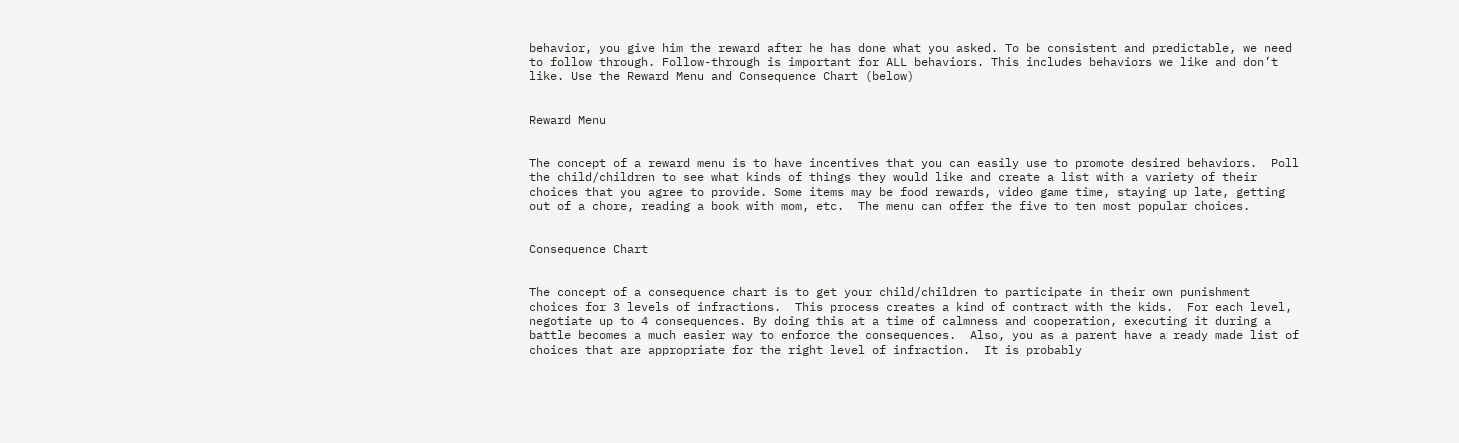behavior, you give him the reward after he has done what you asked. To be consistent and predictable, we need to follow through. Follow-through is important for ALL behaviors. This includes behaviors we like and don’t like. Use the Reward Menu and Consequence Chart (below)


Reward Menu


The concept of a reward menu is to have incentives that you can easily use to promote desired behaviors.  Poll the child/children to see what kinds of things they would like and create a list with a variety of their choices that you agree to provide. Some items may be food rewards, video game time, staying up late, getting out of a chore, reading a book with mom, etc.  The menu can offer the five to ten most popular choices.


Consequence Chart


The concept of a consequence chart is to get your child/children to participate in their own punishment choices for 3 levels of infractions.  This process creates a kind of contract with the kids.  For each level, negotiate up to 4 consequences. By doing this at a time of calmness and cooperation, executing it during a battle becomes a much easier way to enforce the consequences.  Also, you as a parent have a ready made list of choices that are appropriate for the right level of infraction.  It is probably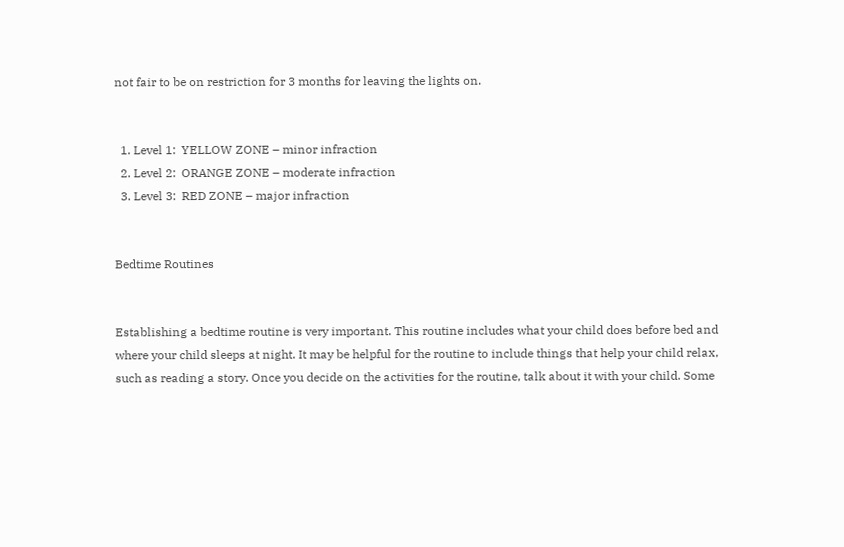not fair to be on restriction for 3 months for leaving the lights on.


  1. Level 1:  YELLOW ZONE – minor infraction
  2. Level 2:  ORANGE ZONE – moderate infraction
  3. Level 3:  RED ZONE – major infraction


Bedtime Routines


Establishing a bedtime routine is very important. This routine includes what your child does before bed and where your child sleeps at night. It may be helpful for the routine to include things that help your child relax, such as reading a story. Once you decide on the activities for the routine, talk about it with your child. Some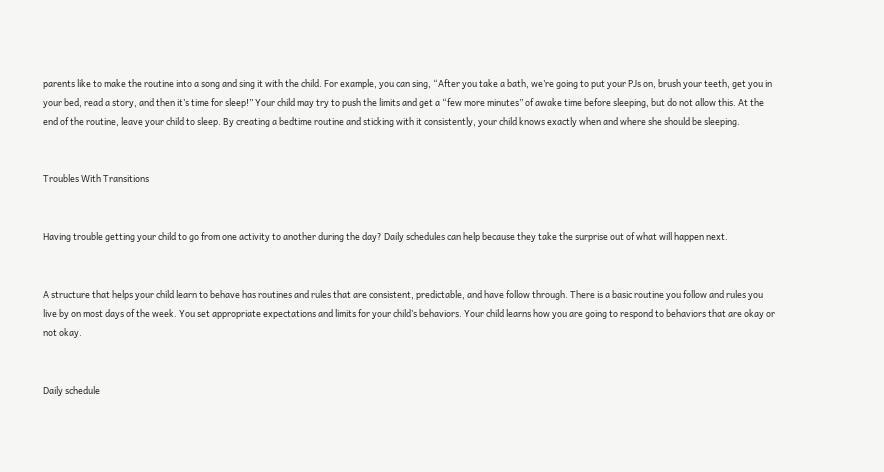parents like to make the routine into a song and sing it with the child. For example, you can sing, “After you take a bath, we’re going to put your PJs on, brush your teeth, get you in your bed, read a story, and then it’s time for sleep!” Your child may try to push the limits and get a “few more minutes” of awake time before sleeping, but do not allow this. At the end of the routine, leave your child to sleep. By creating a bedtime routine and sticking with it consistently, your child knows exactly when and where she should be sleeping.


Troubles With Transitions


Having trouble getting your child to go from one activity to another during the day? Daily schedules can help because they take the surprise out of what will happen next.


A structure that helps your child learn to behave has routines and rules that are consistent, predictable, and have follow through. There is a basic routine you follow and rules you live by on most days of the week. You set appropriate expectations and limits for your child’s behaviors. Your child learns how you are going to respond to behaviors that are okay or not okay.


Daily schedule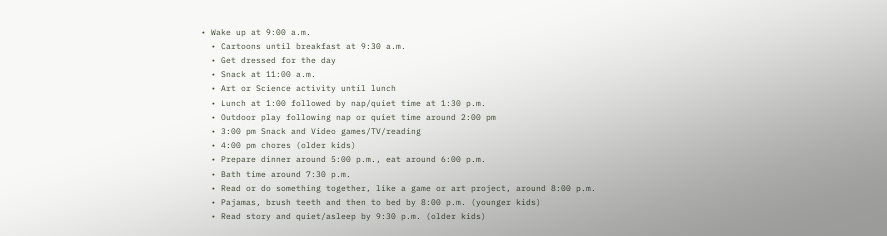• Wake up at 9:00 a.m.
  • Cartoons until breakfast at 9:30 a.m.
  • Get dressed for the day
  • Snack at 11:00 a.m.
  • Art or Science activity until lunch
  • Lunch at 1:00 followed by nap/quiet time at 1:30 p.m.
  • Outdoor play following nap or quiet time around 2:00 pm
  • 3:00 pm Snack and Video games/TV/reading
  • 4:00 pm chores (older kids)
  • Prepare dinner around 5:00 p.m., eat around 6:00 p.m.
  • Bath time around 7:30 p.m.
  • Read or do something together, like a game or art project, around 8:00 p.m.
  • Pajamas, brush teeth and then to bed by 8:00 p.m. (younger kids)
  • Read story and quiet/asleep by 9:30 p.m. (older kids)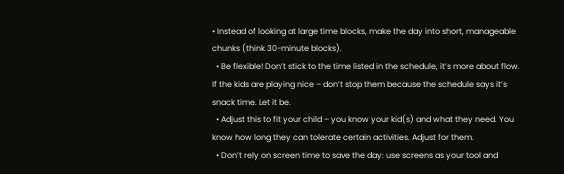• Instead of looking at large time blocks, make the day into short, manageable chunks (think 30-minute blocks).
  • Be flexible! Don’t stick to the time listed in the schedule, it’s more about flow. If the kids are playing nice – don’t stop them because the schedule says it’s snack time. Let it be.
  • Adjust this to fit your child – you know your kid(s) and what they need. You know how long they can tolerate certain activities. Adjust for them.
  • Don’t rely on screen time to save the day: use screens as your tool and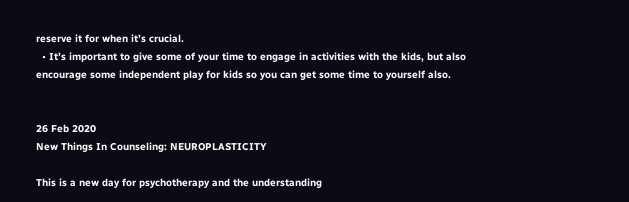reserve it for when it’s crucial.
  • It’s important to give some of your time to engage in activities with the kids, but also encourage some independent play for kids so you can get some time to yourself also.


26 Feb 2020
New Things In Counseling: NEUROPLASTICITY

This is a new day for psychotherapy and the understanding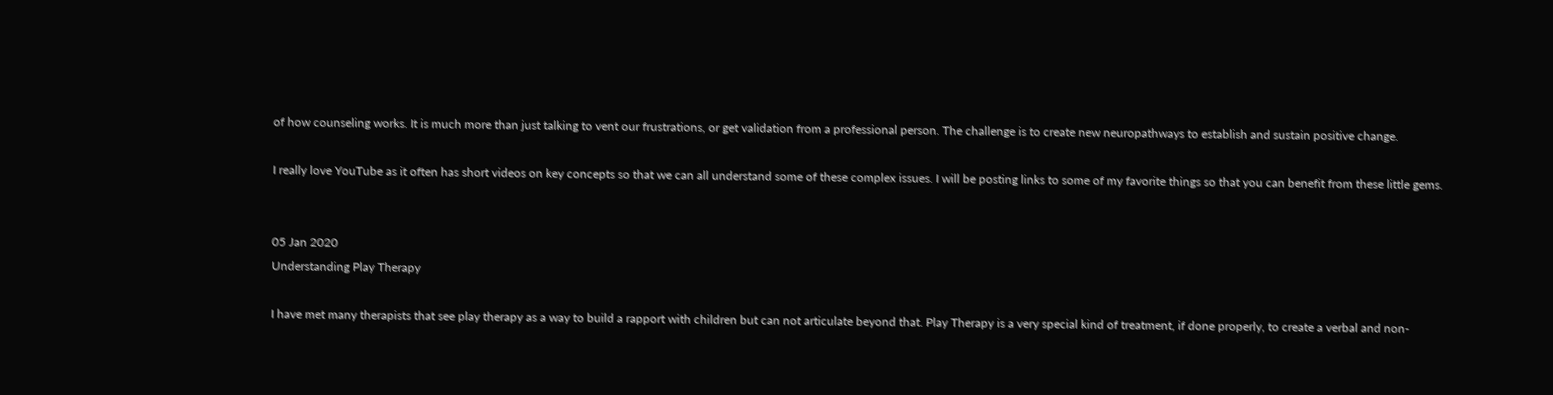of how counseling works. It is much more than just talking to vent our frustrations, or get validation from a professional person. The challenge is to create new neuropathways to establish and sustain positive change.

I really love YouTube as it often has short videos on key concepts so that we can all understand some of these complex issues. I will be posting links to some of my favorite things so that you can benefit from these little gems.


05 Jan 2020
Understanding Play Therapy

I have met many therapists that see play therapy as a way to build a rapport with children but can not articulate beyond that. Play Therapy is a very special kind of treatment, if done properly, to create a verbal and non-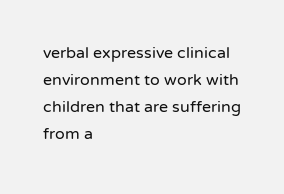verbal expressive clinical environment to work with children that are suffering from a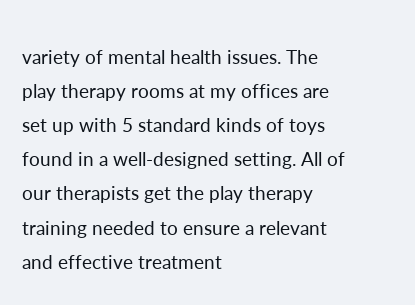variety of mental health issues. The play therapy rooms at my offices are set up with 5 standard kinds of toys found in a well-designed setting. All of our therapists get the play therapy training needed to ensure a relevant and effective treatment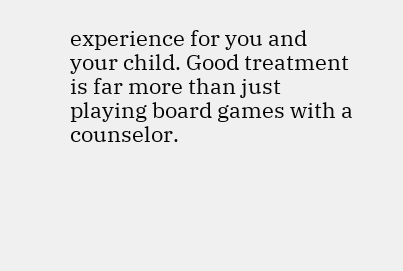experience for you and your child. Good treatment is far more than just playing board games with a counselor.